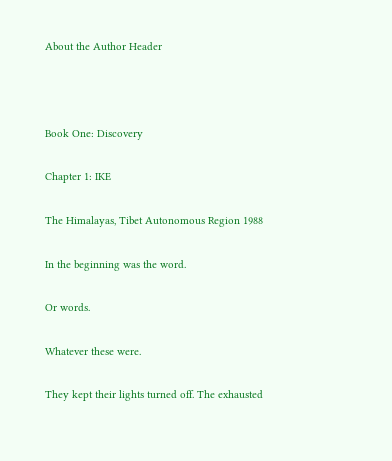About the Author Header



Book One: Discovery

Chapter 1: IKE

The Himalayas, Tibet Autonomous Region 1988

In the beginning was the word.

Or words.

Whatever these were.

They kept their lights turned off. The exhausted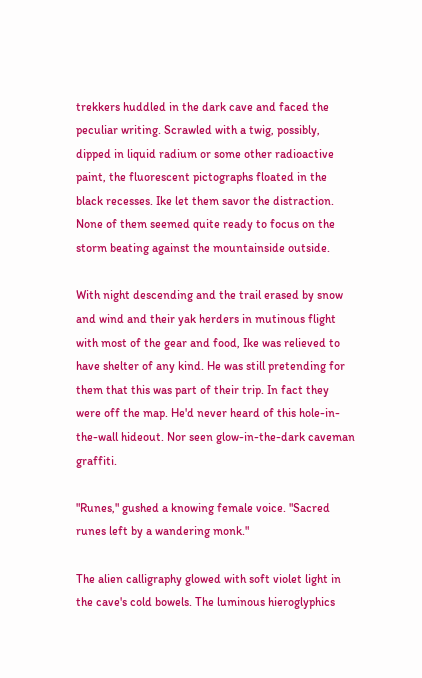trekkers huddled in the dark cave and faced the peculiar writing. Scrawled with a twig, possibly, dipped in liquid radium or some other radioactive paint, the fluorescent pictographs floated in the black recesses. Ike let them savor the distraction. None of them seemed quite ready to focus on the storm beating against the mountainside outside.

With night descending and the trail erased by snow and wind and their yak herders in mutinous flight with most of the gear and food, Ike was relieved to have shelter of any kind. He was still pretending for them that this was part of their trip. In fact they were off the map. He'd never heard of this hole-in-the-wall hideout. Nor seen glow-in-the-dark caveman graffiti.

"Runes," gushed a knowing female voice. "Sacred runes left by a wandering monk."

The alien calligraphy glowed with soft violet light in the cave's cold bowels. The luminous hieroglyphics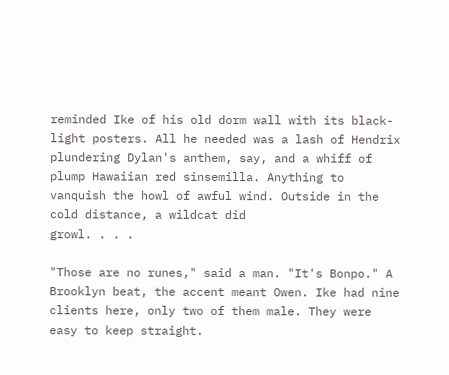reminded Ike of his old dorm wall with its black-light posters. All he needed was a lash of Hendrix plundering Dylan's anthem, say, and a whiff of plump Hawaiian red sinsemilla. Anything to vanquish the howl of awful wind. Outside in the cold distance, a wildcat did
growl. . . .

"Those are no runes," said a man. "It's Bonpo." A Brooklyn beat, the accent meant Owen. Ike had nine clients here, only two of them male. They were easy to keep straight.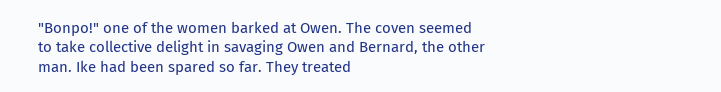"Bonpo!" one of the women barked at Owen. The coven seemed to take collective delight in savaging Owen and Bernard, the other man. Ike had been spared so far. They treated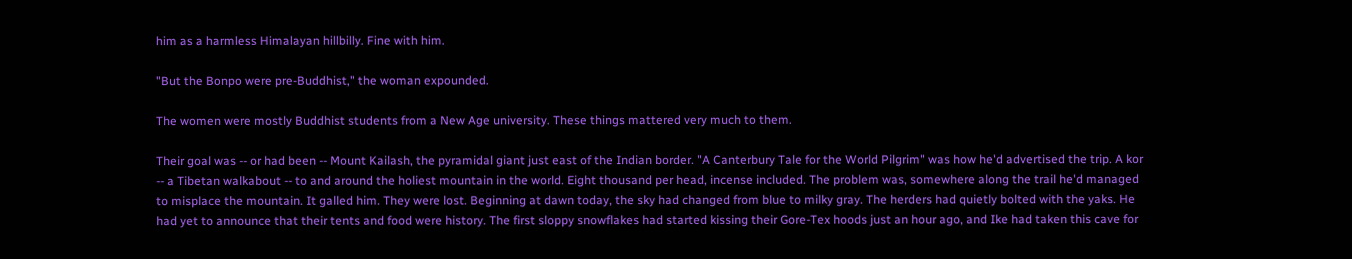him as a harmless Himalayan hillbilly. Fine with him.

"But the Bonpo were pre-Buddhist," the woman expounded.

The women were mostly Buddhist students from a New Age university. These things mattered very much to them.

Their goal was -- or had been -- Mount Kailash, the pyramidal giant just east of the Indian border. "A Canterbury Tale for the World Pilgrim" was how he'd advertised the trip. A kor -- a Tibetan walkabout -- to and around the holiest mountain in the world. Eight thousand per head, incense included. The problem was, somewhere along the trail he'd managed to misplace the mountain. It galled him. They were lost. Beginning at dawn today, the sky had changed from blue to milky gray. The herders had quietly bolted with the yaks. He had yet to announce that their tents and food were history. The first sloppy snowflakes had started kissing their Gore-Tex hoods just an hour ago, and Ike had taken this cave for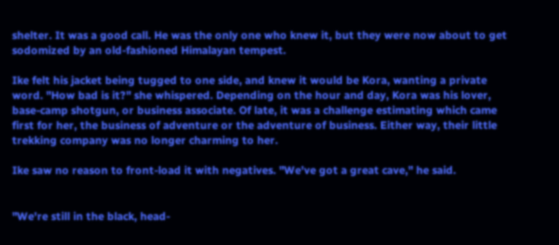shelter. It was a good call. He was the only one who knew it, but they were now about to get sodomized by an old-fashioned Himalayan tempest.

Ike felt his jacket being tugged to one side, and knew it would be Kora, wanting a private word. "How bad is it?" she whispered. Depending on the hour and day, Kora was his lover, base-camp shotgun, or business associate. Of late, it was a challenge estimating which came first for her, the business of adventure or the adventure of business. Either way, their little trekking company was no longer charming to her.

Ike saw no reason to front-load it with negatives. "We've got a great cave," he said.


"We're still in the black, head-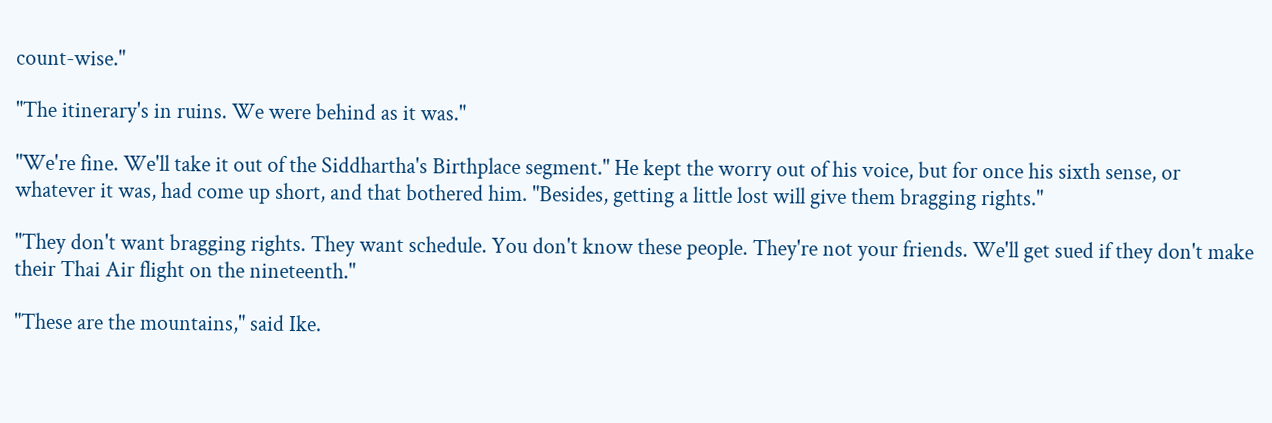count-wise."

"The itinerary's in ruins. We were behind as it was."

"We're fine. We'll take it out of the Siddhartha's Birthplace segment." He kept the worry out of his voice, but for once his sixth sense, or whatever it was, had come up short, and that bothered him. "Besides, getting a little lost will give them bragging rights."

"They don't want bragging rights. They want schedule. You don't know these people. They're not your friends. We'll get sued if they don't make their Thai Air flight on the nineteenth."

"These are the mountains," said Ike.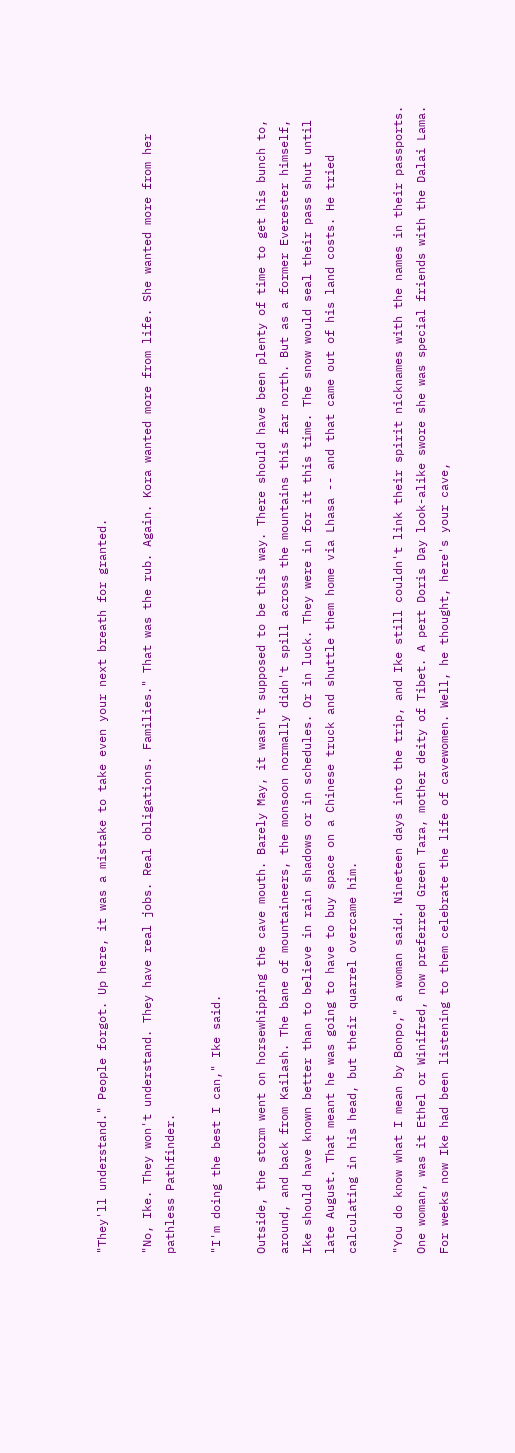"They'll understand." People forgot. Up here, it was a mistake to take even your next breath for granted.

"No, Ike. They won't understand. They have real jobs. Real obligations. Families." That was the rub. Again. Kora wanted more from life. She wanted more from her pathless Pathfinder.

"I'm doing the best I can," Ike said.

Outside, the storm went on horsewhipping the cave mouth. Barely May, it wasn't supposed to be this way. There should have been plenty of time to get his bunch to, around, and back from Kailash. The bane of mountaineers, the monsoon normally didn't spill across the mountains this far north. But as a former Everester himself, Ike should have known better than to believe in rain shadows or in schedules. Or in luck. They were in for it this time. The snow would seal their pass shut until late August. That meant he was going to have to buy space on a Chinese truck and shuttle them home via Lhasa -- and that came out of his land costs. He tried calculating in his head, but their quarrel overcame him.

"You do know what I mean by Bonpo," a woman said. Nineteen days into the trip, and Ike still couldn't link their spirit nicknames with the names in their passports. One woman, was it Ethel or Winifred, now preferred Green Tara, mother deity of Tibet. A pert Doris Day look-alike swore she was special friends with the Dalai Lama. For weeks now Ike had been listening to them celebrate the life of cavewomen. Well, he thought, here's your cave,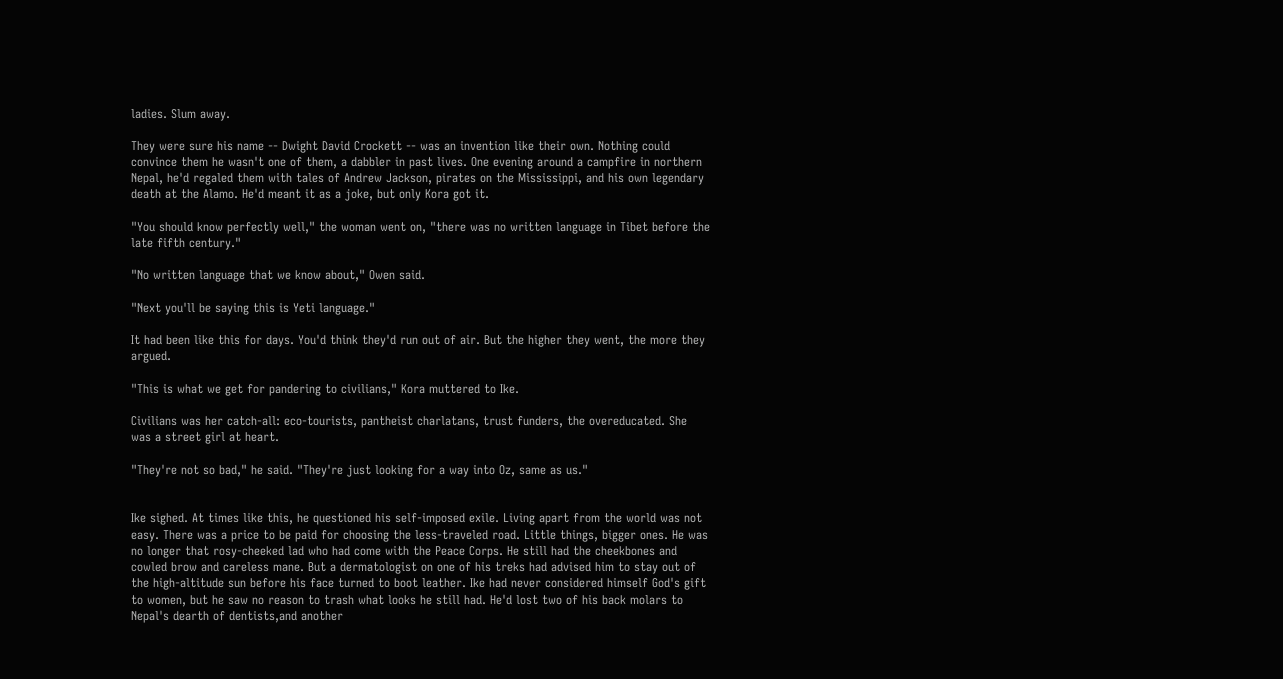ladies. Slum away.

They were sure his name -- Dwight David Crockett -- was an invention like their own. Nothing could convince them he wasn't one of them, a dabbler in past lives. One evening around a campfire in northern Nepal, he'd regaled them with tales of Andrew Jackson, pirates on the Mississippi, and his own legendary death at the Alamo. He'd meant it as a joke, but only Kora got it.

"You should know perfectly well," the woman went on, "there was no written language in Tibet before the late fifth century."

"No written language that we know about," Owen said.

"Next you'll be saying this is Yeti language."

It had been like this for days. You'd think they'd run out of air. But the higher they went, the more they argued.

"This is what we get for pandering to civilians," Kora muttered to Ike.

Civilians was her catch-all: eco-tourists, pantheist charlatans, trust funders, the overeducated. She was a street girl at heart.

"They're not so bad," he said. "They're just looking for a way into Oz, same as us."


Ike sighed. At times like this, he questioned his self-imposed exile. Living apart from the world was not easy. There was a price to be paid for choosing the less-traveled road. Little things, bigger ones. He was no longer that rosy-cheeked lad who had come with the Peace Corps. He still had the cheekbones and cowled brow and careless mane. But a dermatologist on one of his treks had advised him to stay out of the high-altitude sun before his face turned to boot leather. Ike had never considered himself God's gift to women, but he saw no reason to trash what looks he still had. He'd lost two of his back molars to Nepal's dearth of dentists,and another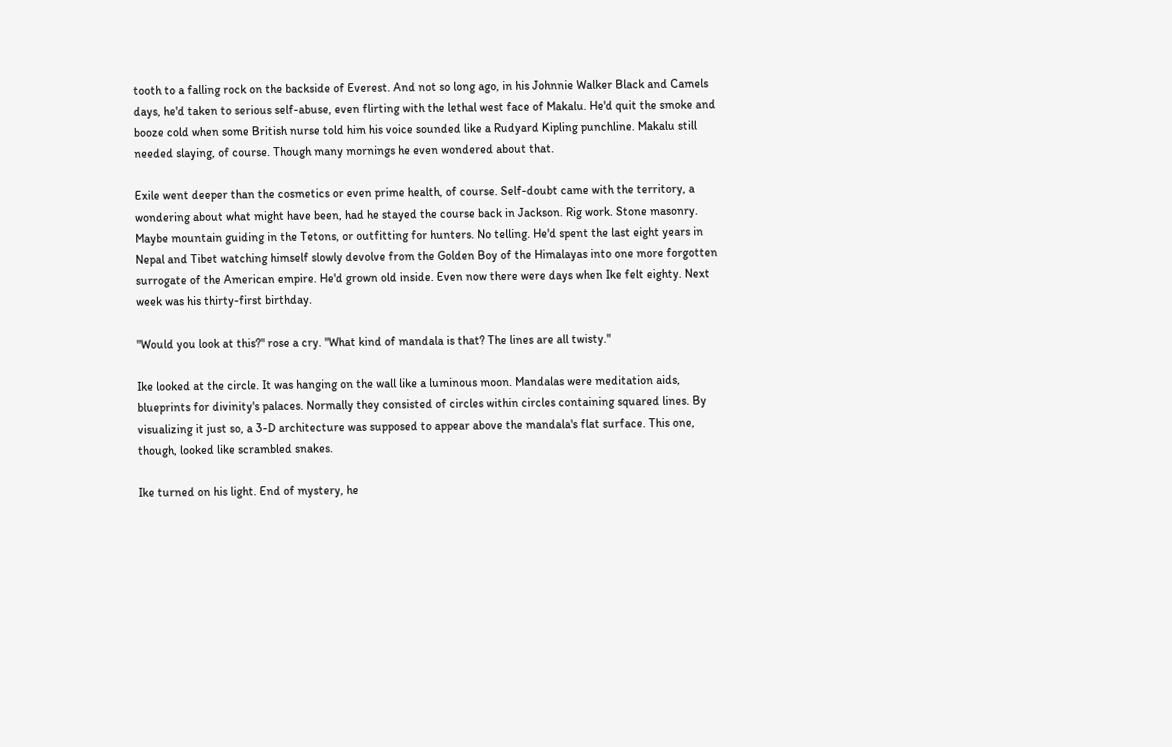tooth to a falling rock on the backside of Everest. And not so long ago, in his Johnnie Walker Black and Camels days, he'd taken to serious self-abuse, even flirting with the lethal west face of Makalu. He'd quit the smoke and booze cold when some British nurse told him his voice sounded like a Rudyard Kipling punchline. Makalu still needed slaying, of course. Though many mornings he even wondered about that.

Exile went deeper than the cosmetics or even prime health, of course. Self-doubt came with the territory, a wondering about what might have been, had he stayed the course back in Jackson. Rig work. Stone masonry. Maybe mountain guiding in the Tetons, or outfitting for hunters. No telling. He'd spent the last eight years in Nepal and Tibet watching himself slowly devolve from the Golden Boy of the Himalayas into one more forgotten surrogate of the American empire. He'd grown old inside. Even now there were days when Ike felt eighty. Next week was his thirty-first birthday.

"Would you look at this?" rose a cry. "What kind of mandala is that? The lines are all twisty."

Ike looked at the circle. It was hanging on the wall like a luminous moon. Mandalas were meditation aids, blueprints for divinity's palaces. Normally they consisted of circles within circles containing squared lines. By visualizing it just so, a 3-D architecture was supposed to appear above the mandala's flat surface. This one, though, looked like scrambled snakes.

Ike turned on his light. End of mystery, he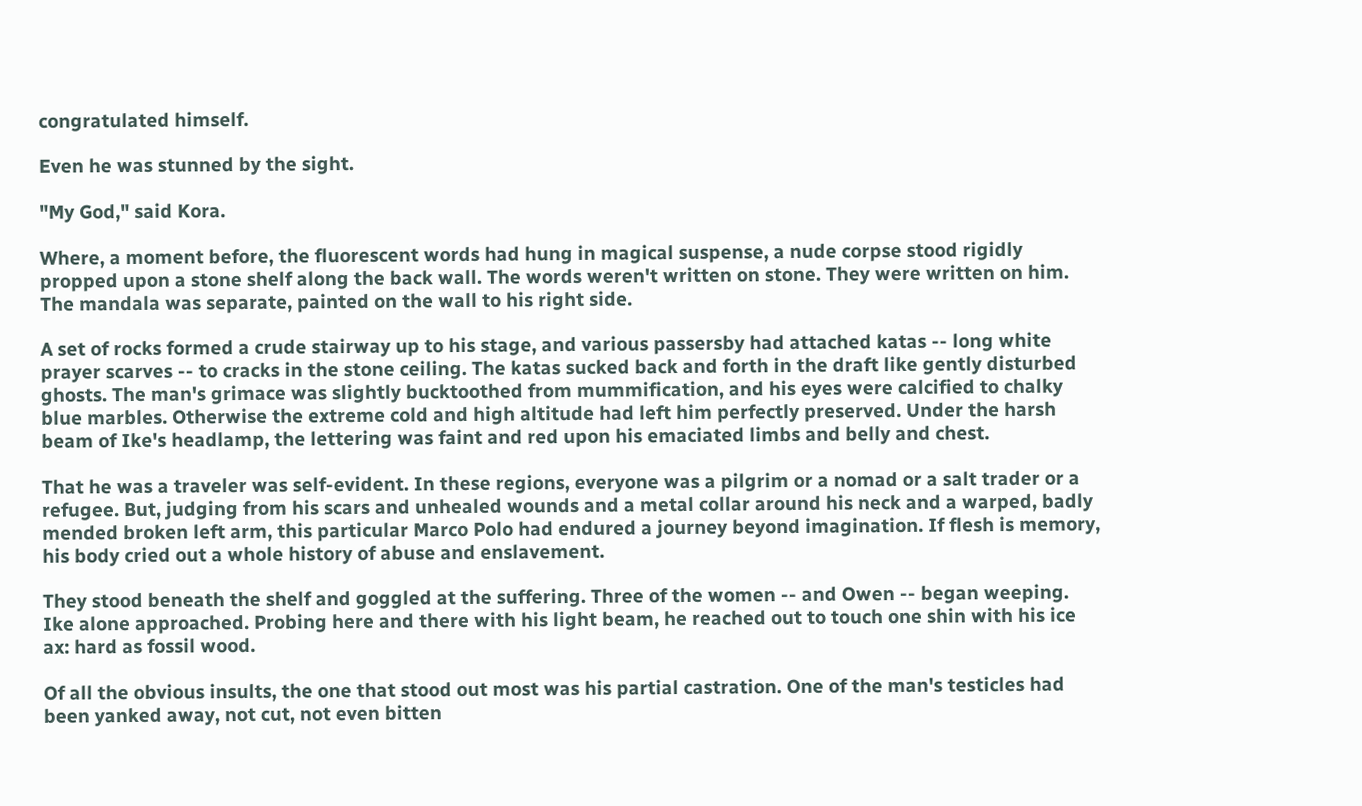congratulated himself.

Even he was stunned by the sight.

"My God," said Kora.

Where, a moment before, the fluorescent words had hung in magical suspense, a nude corpse stood rigidly propped upon a stone shelf along the back wall. The words weren't written on stone. They were written on him. The mandala was separate, painted on the wall to his right side.

A set of rocks formed a crude stairway up to his stage, and various passersby had attached katas -- long white prayer scarves -- to cracks in the stone ceiling. The katas sucked back and forth in the draft like gently disturbed ghosts. The man's grimace was slightly bucktoothed from mummification, and his eyes were calcified to chalky blue marbles. Otherwise the extreme cold and high altitude had left him perfectly preserved. Under the harsh beam of Ike's headlamp, the lettering was faint and red upon his emaciated limbs and belly and chest.

That he was a traveler was self-evident. In these regions, everyone was a pilgrim or a nomad or a salt trader or a refugee. But, judging from his scars and unhealed wounds and a metal collar around his neck and a warped, badly mended broken left arm, this particular Marco Polo had endured a journey beyond imagination. If flesh is memory, his body cried out a whole history of abuse and enslavement.

They stood beneath the shelf and goggled at the suffering. Three of the women -- and Owen -- began weeping. Ike alone approached. Probing here and there with his light beam, he reached out to touch one shin with his ice ax: hard as fossil wood.

Of all the obvious insults, the one that stood out most was his partial castration. One of the man's testicles had been yanked away, not cut, not even bitten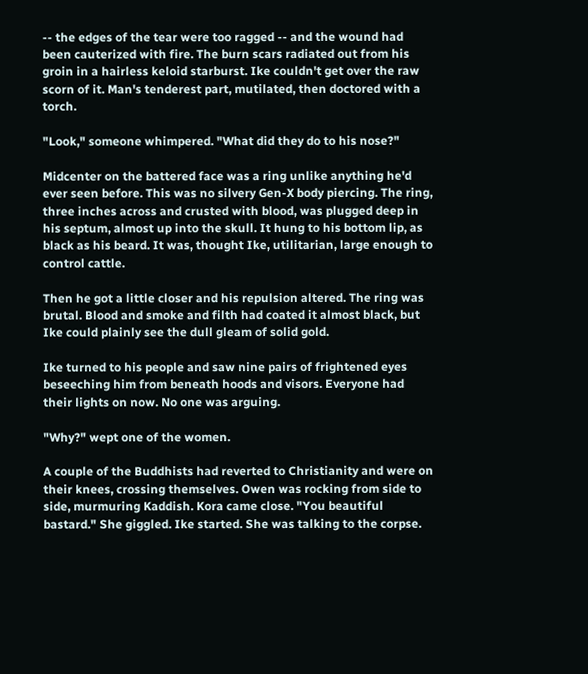-- the edges of the tear were too ragged -- and the wound had been cauterized with fire. The burn scars radiated out from his groin in a hairless keloid starburst. Ike couldn't get over the raw scorn of it. Man's tenderest part, mutilated, then doctored with a torch.

"Look," someone whimpered. "What did they do to his nose?"

Midcenter on the battered face was a ring unlike anything he'd ever seen before. This was no silvery Gen-X body piercing. The ring, three inches across and crusted with blood, was plugged deep in his septum, almost up into the skull. It hung to his bottom lip, as black as his beard. It was, thought Ike, utilitarian, large enough to control cattle.

Then he got a little closer and his repulsion altered. The ring was brutal. Blood and smoke and filth had coated it almost black, but Ike could plainly see the dull gleam of solid gold.

Ike turned to his people and saw nine pairs of frightened eyes beseeching him from beneath hoods and visors. Everyone had their lights on now. No one was arguing.

"Why?" wept one of the women.

A couple of the Buddhists had reverted to Christianity and were on their knees, crossing themselves. Owen was rocking from side to side, murmuring Kaddish. Kora came close. "You beautiful bastard." She giggled. Ike started. She was talking to the corpse.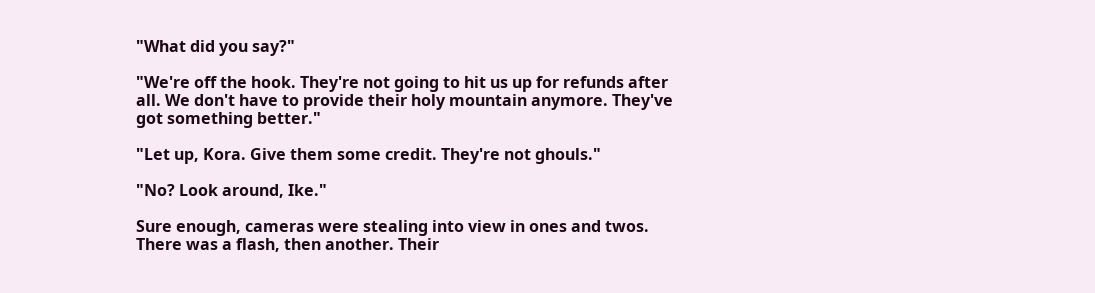"What did you say?"

"We're off the hook. They're not going to hit us up for refunds after all. We don't have to provide their holy mountain anymore. They've got something better."

"Let up, Kora. Give them some credit. They're not ghouls."

"No? Look around, Ike."

Sure enough, cameras were stealing into view in ones and twos. There was a flash, then another. Their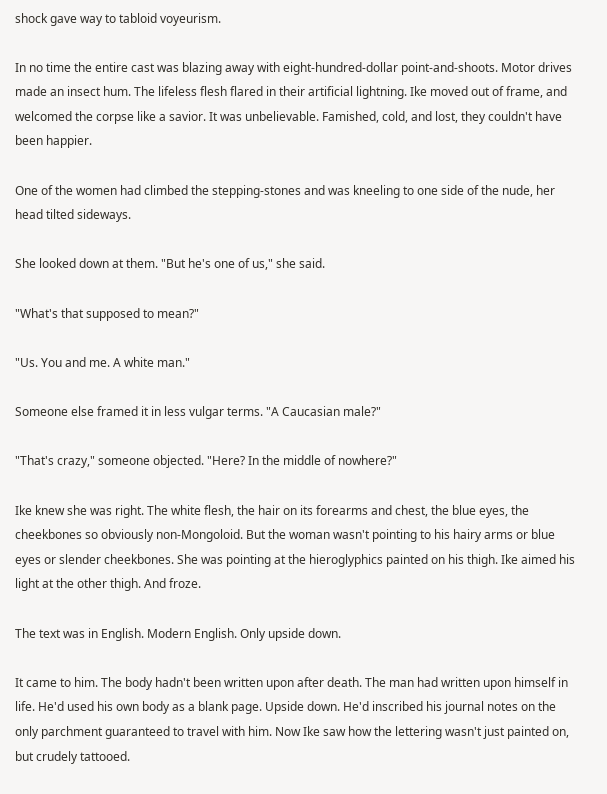shock gave way to tabloid voyeurism.

In no time the entire cast was blazing away with eight-hundred-dollar point-and-shoots. Motor drives made an insect hum. The lifeless flesh flared in their artificial lightning. Ike moved out of frame, and welcomed the corpse like a savior. It was unbelievable. Famished, cold, and lost, they couldn't have been happier.

One of the women had climbed the stepping-stones and was kneeling to one side of the nude, her head tilted sideways.

She looked down at them. "But he's one of us," she said.

"What's that supposed to mean?"

"Us. You and me. A white man."

Someone else framed it in less vulgar terms. "A Caucasian male?"

"That's crazy," someone objected. "Here? In the middle of nowhere?"

Ike knew she was right. The white flesh, the hair on its forearms and chest, the blue eyes, the cheekbones so obviously non-Mongoloid. But the woman wasn't pointing to his hairy arms or blue eyes or slender cheekbones. She was pointing at the hieroglyphics painted on his thigh. Ike aimed his light at the other thigh. And froze.

The text was in English. Modern English. Only upside down.

It came to him. The body hadn't been written upon after death. The man had written upon himself in life. He'd used his own body as a blank page. Upside down. He'd inscribed his journal notes on the only parchment guaranteed to travel with him. Now Ike saw how the lettering wasn't just painted on, but crudely tattooed.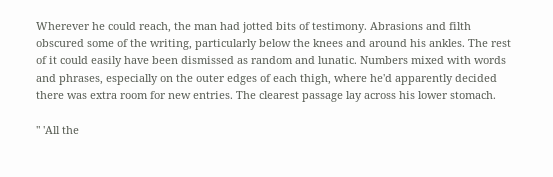Wherever he could reach, the man had jotted bits of testimony. Abrasions and filth obscured some of the writing, particularly below the knees and around his ankles. The rest of it could easily have been dismissed as random and lunatic. Numbers mixed with words and phrases, especially on the outer edges of each thigh, where he'd apparently decided there was extra room for new entries. The clearest passage lay across his lower stomach.

" 'All the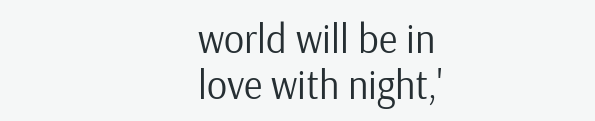world will be in love with night,'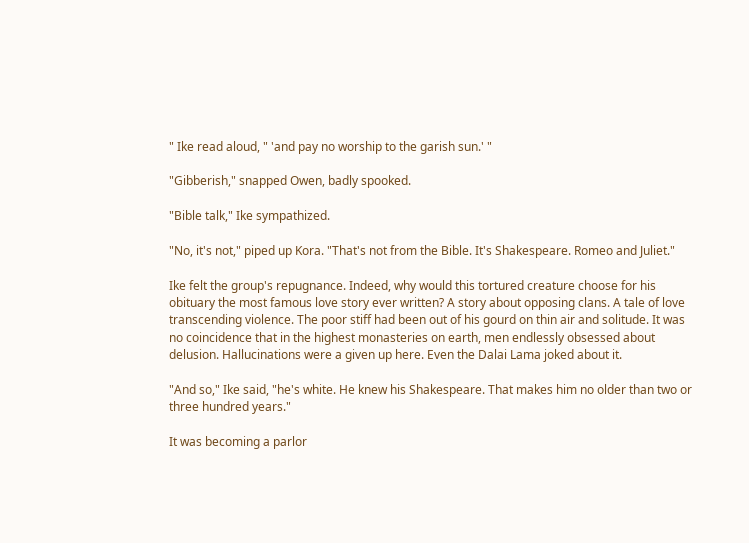" Ike read aloud, " 'and pay no worship to the garish sun.' "

"Gibberish," snapped Owen, badly spooked.

"Bible talk," Ike sympathized.

"No, it's not," piped up Kora. "That's not from the Bible. It's Shakespeare. Romeo and Juliet."

Ike felt the group's repugnance. Indeed, why would this tortured creature choose for his obituary the most famous love story ever written? A story about opposing clans. A tale of love transcending violence. The poor stiff had been out of his gourd on thin air and solitude. It was no coincidence that in the highest monasteries on earth, men endlessly obsessed about delusion. Hallucinations were a given up here. Even the Dalai Lama joked about it.

"And so," Ike said, "he's white. He knew his Shakespeare. That makes him no older than two or three hundred years."

It was becoming a parlor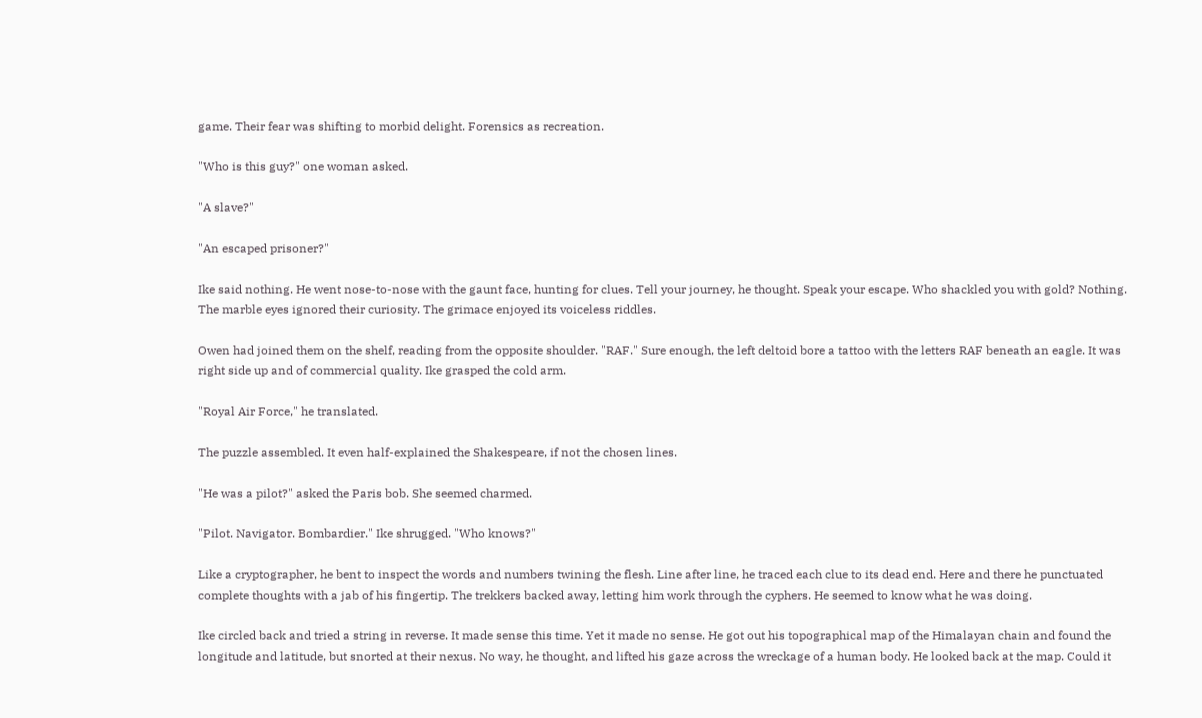game. Their fear was shifting to morbid delight. Forensics as recreation.

"Who is this guy?" one woman asked.

"A slave?"

"An escaped prisoner?"

Ike said nothing. He went nose-to-nose with the gaunt face, hunting for clues. Tell your journey, he thought. Speak your escape. Who shackled you with gold? Nothing. The marble eyes ignored their curiosity. The grimace enjoyed its voiceless riddles.

Owen had joined them on the shelf, reading from the opposite shoulder. "RAF." Sure enough, the left deltoid bore a tattoo with the letters RAF beneath an eagle. It was right side up and of commercial quality. Ike grasped the cold arm.

"Royal Air Force," he translated.

The puzzle assembled. It even half-explained the Shakespeare, if not the chosen lines.

"He was a pilot?" asked the Paris bob. She seemed charmed.

"Pilot. Navigator. Bombardier." Ike shrugged. "Who knows?"

Like a cryptographer, he bent to inspect the words and numbers twining the flesh. Line after line, he traced each clue to its dead end. Here and there he punctuated complete thoughts with a jab of his fingertip. The trekkers backed away, letting him work through the cyphers. He seemed to know what he was doing.

Ike circled back and tried a string in reverse. It made sense this time. Yet it made no sense. He got out his topographical map of the Himalayan chain and found the longitude and latitude, but snorted at their nexus. No way, he thought, and lifted his gaze across the wreckage of a human body. He looked back at the map. Could it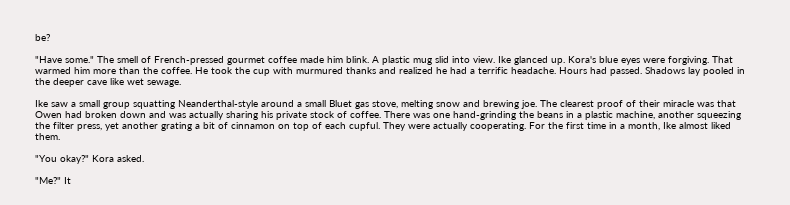be?

"Have some." The smell of French-pressed gourmet coffee made him blink. A plastic mug slid into view. Ike glanced up. Kora's blue eyes were forgiving. That warmed him more than the coffee. He took the cup with murmured thanks and realized he had a terrific headache. Hours had passed. Shadows lay pooled in the deeper cave like wet sewage.

Ike saw a small group squatting Neanderthal-style around a small Bluet gas stove, melting snow and brewing joe. The clearest proof of their miracle was that Owen had broken down and was actually sharing his private stock of coffee. There was one hand-grinding the beans in a plastic machine, another squeezing the filter press, yet another grating a bit of cinnamon on top of each cupful. They were actually cooperating. For the first time in a month, Ike almost liked them.

"You okay?" Kora asked.

"Me?" It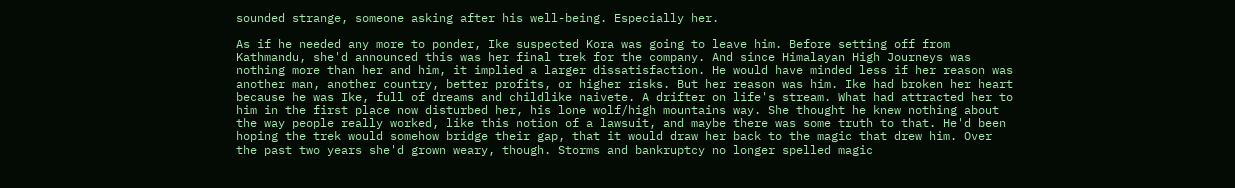sounded strange, someone asking after his well-being. Especially her.

As if he needed any more to ponder, Ike suspected Kora was going to leave him. Before setting off from Kathmandu, she'd announced this was her final trek for the company. And since Himalayan High Journeys was nothing more than her and him, it implied a larger dissatisfaction. He would have minded less if her reason was another man, another country, better profits, or higher risks. But her reason was him. Ike had broken her heart because he was Ike, full of dreams and childlike naivete. A drifter on life's stream. What had attracted her to him in the first place now disturbed her, his lone wolf/high mountains way. She thought he knew nothing about the way people really worked, like this notion of a lawsuit, and maybe there was some truth to that. He'd been hoping the trek would somehow bridge their gap, that it would draw her back to the magic that drew him. Over the past two years she'd grown weary, though. Storms and bankruptcy no longer spelled magic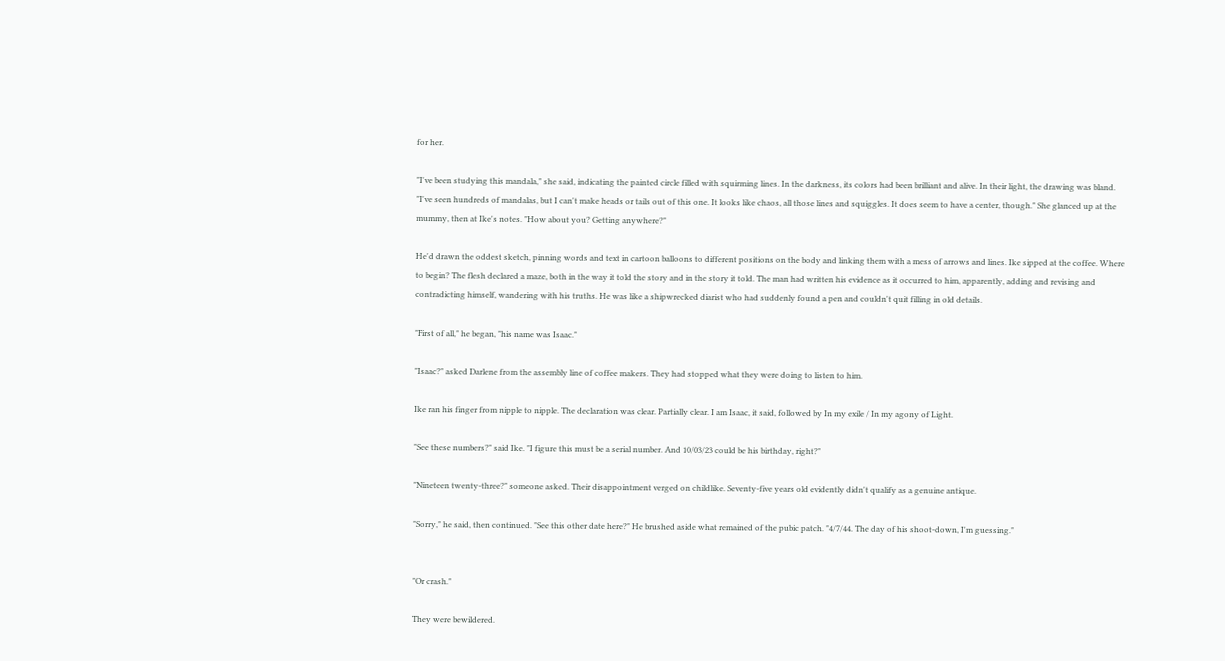for her.

"I've been studying this mandala," she said, indicating the painted circle filled with squirming lines. In the darkness, its colors had been brilliant and alive. In their light, the drawing was bland. "I've seen hundreds of mandalas, but I can't make heads or tails out of this one. It looks like chaos, all those lines and squiggles. It does seem to have a center, though." She glanced up at the mummy, then at Ike's notes. "How about you? Getting anywhere?"

He'd drawn the oddest sketch, pinning words and text in cartoon balloons to different positions on the body and linking them with a mess of arrows and lines. Ike sipped at the coffee. Where to begin? The flesh declared a maze, both in the way it told the story and in the story it told. The man had written his evidence as it occurred to him, apparently, adding and revising and contradicting himself, wandering with his truths. He was like a shipwrecked diarist who had suddenly found a pen and couldn't quit filling in old details.

"First of all," he began, "his name was Isaac."

"Isaac?" asked Darlene from the assembly line of coffee makers. They had stopped what they were doing to listen to him.

Ike ran his finger from nipple to nipple. The declaration was clear. Partially clear. I am Isaac, it said, followed by In my exile / In my agony of Light.

"See these numbers?" said Ike. "I figure this must be a serial number. And 10/03/23 could be his birthday, right?"

"Nineteen twenty-three?" someone asked. Their disappointment verged on childlike. Seventy-five years old evidently didn't qualify as a genuine antique.

"Sorry," he said, then continued. "See this other date here?" He brushed aside what remained of the pubic patch. "4/7/44. The day of his shoot-down, I'm guessing."


"Or crash."

They were bewildered.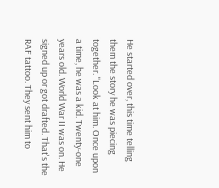He started over, this time telling them the story he was piecing together. "Look at him. Once upon a time, he was a kid. Twenty-one years old. World War II was on. He signed up or got drafted. That's the RAF tattoo. They sent him to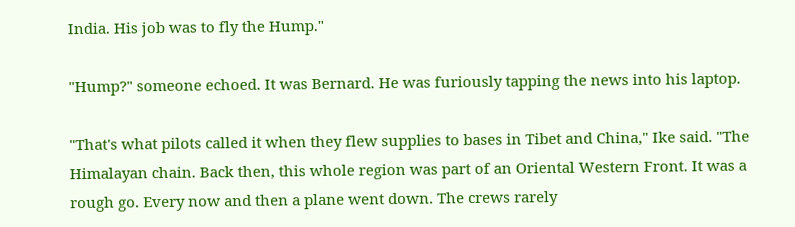India. His job was to fly the Hump."

"Hump?" someone echoed. It was Bernard. He was furiously tapping the news into his laptop.

"That's what pilots called it when they flew supplies to bases in Tibet and China," Ike said. "The Himalayan chain. Back then, this whole region was part of an Oriental Western Front. It was a rough go. Every now and then a plane went down. The crews rarely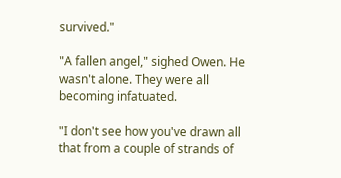survived."

"A fallen angel," sighed Owen. He wasn't alone. They were all becoming infatuated.

"I don't see how you've drawn all that from a couple of strands of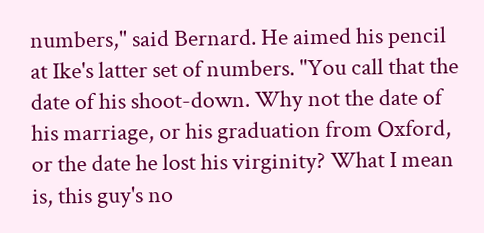numbers," said Bernard. He aimed his pencil at Ike's latter set of numbers. "You call that the date of his shoot-down. Why not the date of his marriage, or his graduation from Oxford, or the date he lost his virginity? What I mean is, this guy's no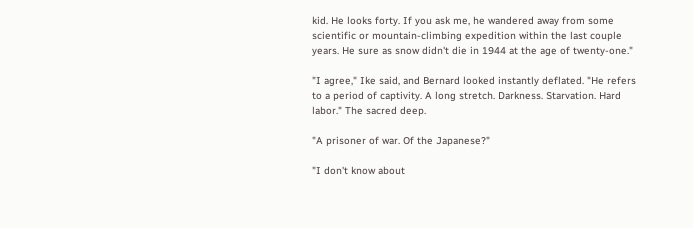kid. He looks forty. If you ask me, he wandered away from some scientific or mountain-climbing expedition within the last couple years. He sure as snow didn't die in 1944 at the age of twenty-one."

"I agree," Ike said, and Bernard looked instantly deflated. "He refers to a period of captivity. A long stretch. Darkness. Starvation. Hard labor." The sacred deep.

"A prisoner of war. Of the Japanese?"

"I don't know about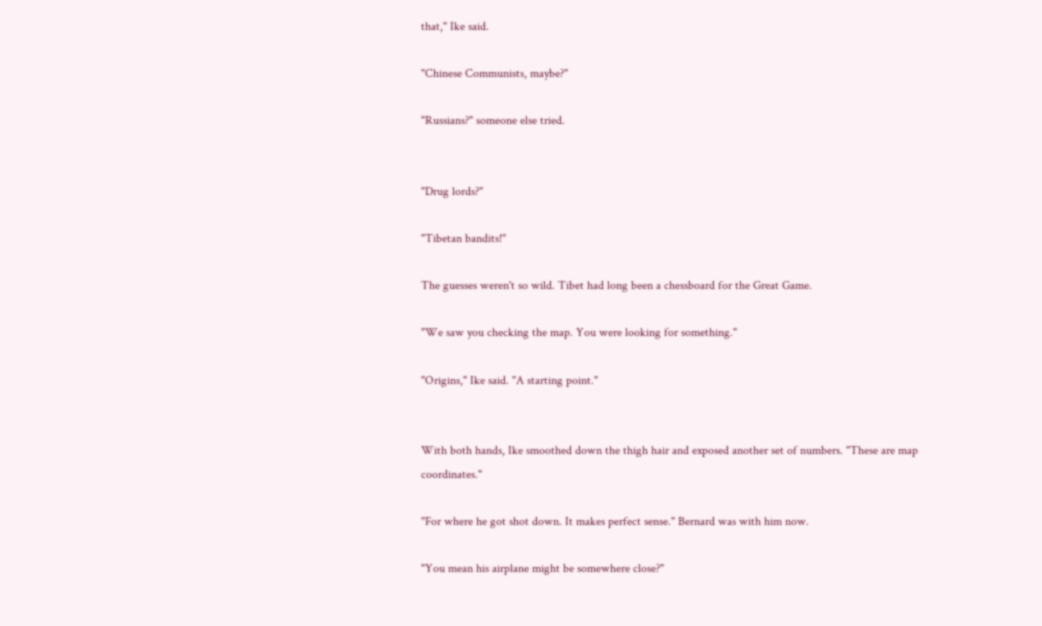that," Ike said.

"Chinese Communists, maybe?"

"Russians?" someone else tried.


"Drug lords?"

"Tibetan bandits!"

The guesses weren't so wild. Tibet had long been a chessboard for the Great Game.

"We saw you checking the map. You were looking for something."

"Origins," Ike said. "A starting point."


With both hands, Ike smoothed down the thigh hair and exposed another set of numbers. "These are map coordinates."

"For where he got shot down. It makes perfect sense." Bernard was with him now.

"You mean his airplane might be somewhere close?"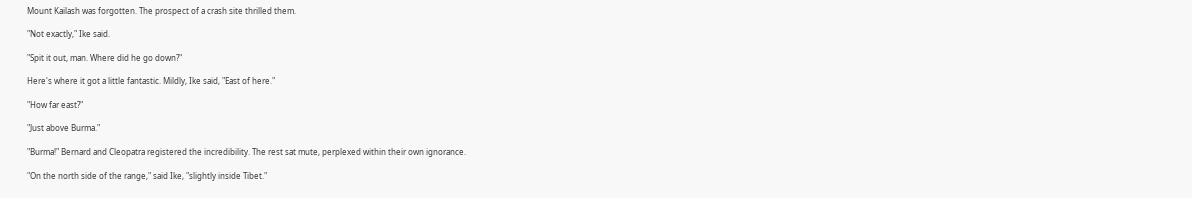Mount Kailash was forgotten. The prospect of a crash site thrilled them.

"Not exactly," Ike said.

"Spit it out, man. Where did he go down?"

Here's where it got a little fantastic. Mildly, Ike said, "East of here."

"How far east?"

"Just above Burma."

"Burma!" Bernard and Cleopatra registered the incredibility. The rest sat mute, perplexed within their own ignorance.

"On the north side of the range," said Ike, "slightly inside Tibet."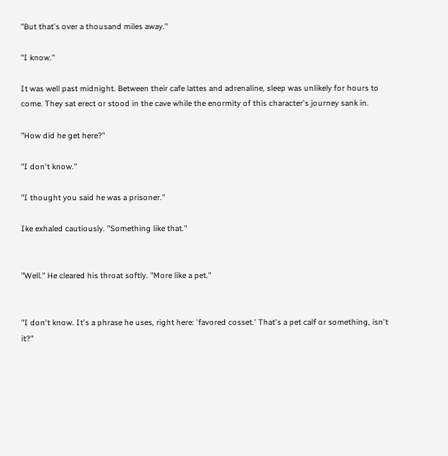"But that's over a thousand miles away."

"I know."

It was well past midnight. Between their cafe lattes and adrenaline, sleep was unlikely for hours to come. They sat erect or stood in the cave while the enormity of this character's journey sank in.

"How did he get here?"

"I don't know."

"I thought you said he was a prisoner."

Ike exhaled cautiously. "Something like that."


"Well." He cleared his throat softly. "More like a pet."


"I don't know. It's a phrase he uses, right here: 'favored cosset.' That's a pet calf or something, isn't it?"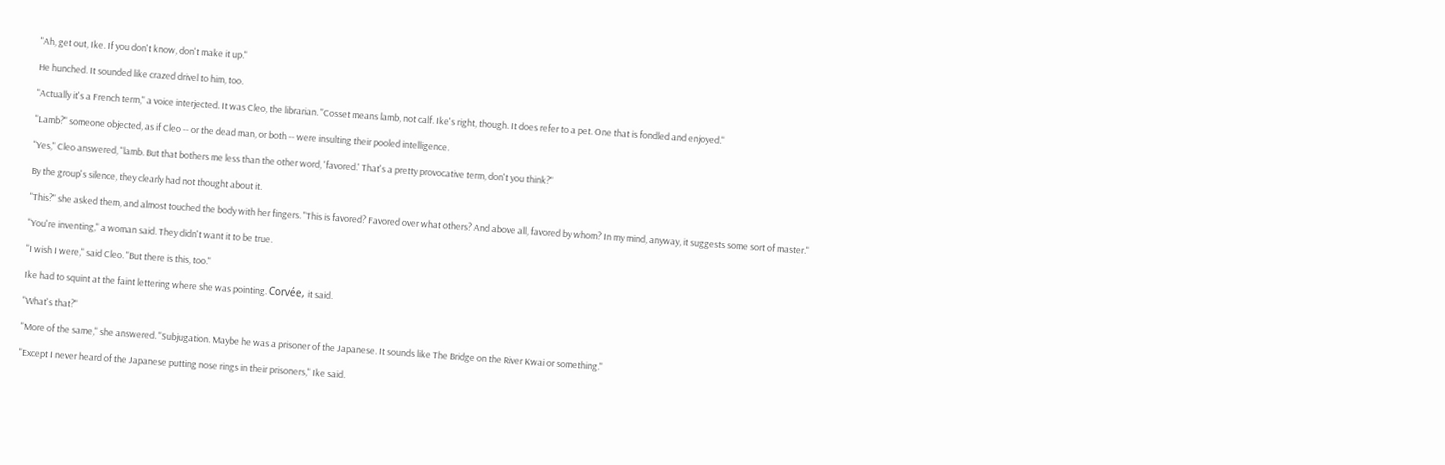"Ah, get out, Ike. If you don't know, don't make it up."

He hunched. It sounded like crazed drivel to him, too.

"Actually it's a French term," a voice interjected. It was Cleo, the librarian. "Cosset means lamb, not calf. Ike's right, though. It does refer to a pet. One that is fondled and enjoyed."

"Lamb?" someone objected, as if Cleo -- or the dead man, or both -- were insulting their pooled intelligence.

"Yes," Cleo answered, "lamb. But that bothers me less than the other word, 'favored.' That's a pretty provocative term, don't you think?"

By the group's silence, they clearly had not thought about it.

"This?" she asked them, and almost touched the body with her fingers. "This is favored? Favored over what others? And above all, favored by whom? In my mind, anyway, it suggests some sort of master."

"You're inventing," a woman said. They didn't want it to be true.

"I wish I were," said Cleo. "But there is this, too."

Ike had to squint at the faint lettering where she was pointing. Corvée, it said.

"What's that?"

"More of the same," she answered. "Subjugation. Maybe he was a prisoner of the Japanese. It sounds like The Bridge on the River Kwai or something."

"Except I never heard of the Japanese putting nose rings in their prisoners," Ike said.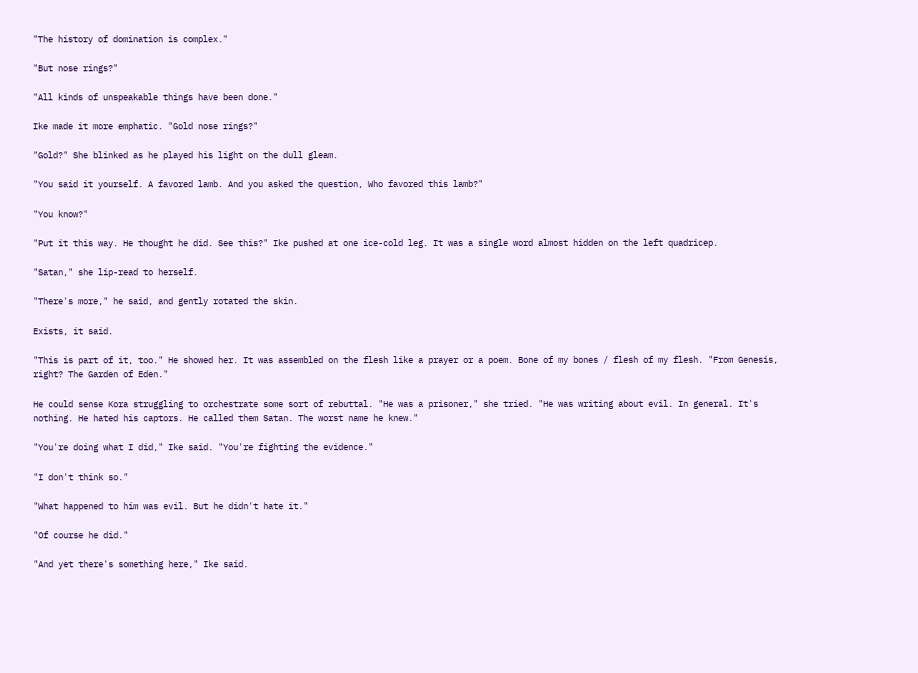"The history of domination is complex."

"But nose rings?"

"All kinds of unspeakable things have been done."

Ike made it more emphatic. "Gold nose rings?"

"Gold?" She blinked as he played his light on the dull gleam.

"You said it yourself. A favored lamb. And you asked the question, Who favored this lamb?"

"You know?"

"Put it this way. He thought he did. See this?" Ike pushed at one ice-cold leg. It was a single word almost hidden on the left quadricep.

"Satan," she lip-read to herself.

"There's more," he said, and gently rotated the skin.

Exists, it said.

"This is part of it, too." He showed her. It was assembled on the flesh like a prayer or a poem. Bone of my bones / flesh of my flesh. "From Genesis, right? The Garden of Eden."

He could sense Kora struggling to orchestrate some sort of rebuttal. "He was a prisoner," she tried. "He was writing about evil. In general. It's nothing. He hated his captors. He called them Satan. The worst name he knew."

"You're doing what I did," Ike said. "You're fighting the evidence."

"I don't think so."

"What happened to him was evil. But he didn't hate it."

"Of course he did."

"And yet there's something here," Ike said.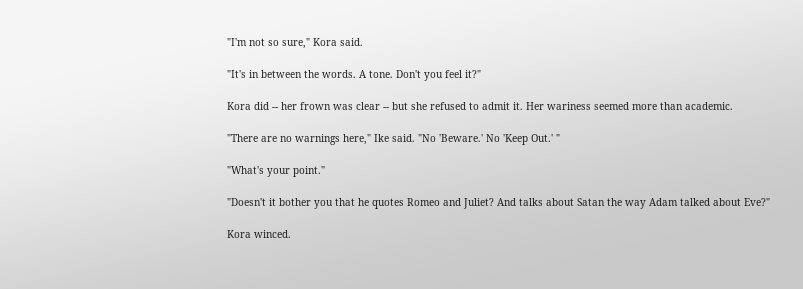"I'm not so sure," Kora said.

"It's in between the words. A tone. Don't you feel it?"

Kora did -- her frown was clear -- but she refused to admit it. Her wariness seemed more than academic.

"There are no warnings here," Ike said. "No 'Beware.' No 'Keep Out.' "

"What's your point."

"Doesn't it bother you that he quotes Romeo and Juliet? And talks about Satan the way Adam talked about Eve?"

Kora winced.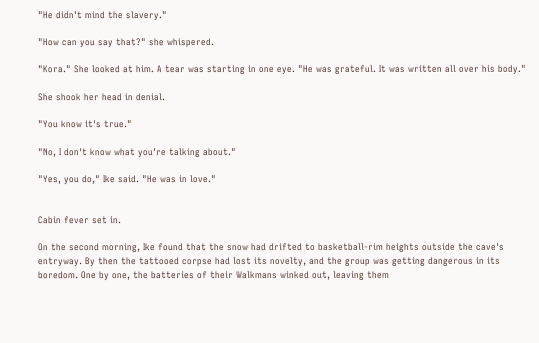"He didn't mind the slavery."

"How can you say that?" she whispered.

"Kora." She looked at him. A tear was starting in one eye. "He was grateful. It was written all over his body."

She shook her head in denial.

"You know it's true."

"No, I don't know what you're talking about."

"Yes, you do," Ike said. "He was in love."


Cabin fever set in.

On the second morning, Ike found that the snow had drifted to basketball-rim heights outside the cave's entryway. By then the tattooed corpse had lost its novelty, and the group was getting dangerous in its boredom. One by one, the batteries of their Walkmans winked out, leaving them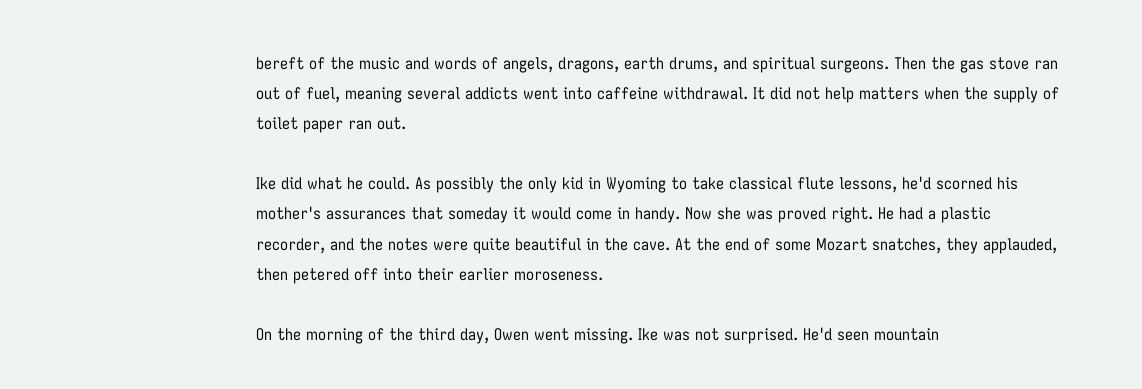bereft of the music and words of angels, dragons, earth drums, and spiritual surgeons. Then the gas stove ran out of fuel, meaning several addicts went into caffeine withdrawal. It did not help matters when the supply of toilet paper ran out.

Ike did what he could. As possibly the only kid in Wyoming to take classical flute lessons, he'd scorned his mother's assurances that someday it would come in handy. Now she was proved right. He had a plastic recorder, and the notes were quite beautiful in the cave. At the end of some Mozart snatches, they applauded, then petered off into their earlier moroseness.

On the morning of the third day, Owen went missing. Ike was not surprised. He'd seen mountain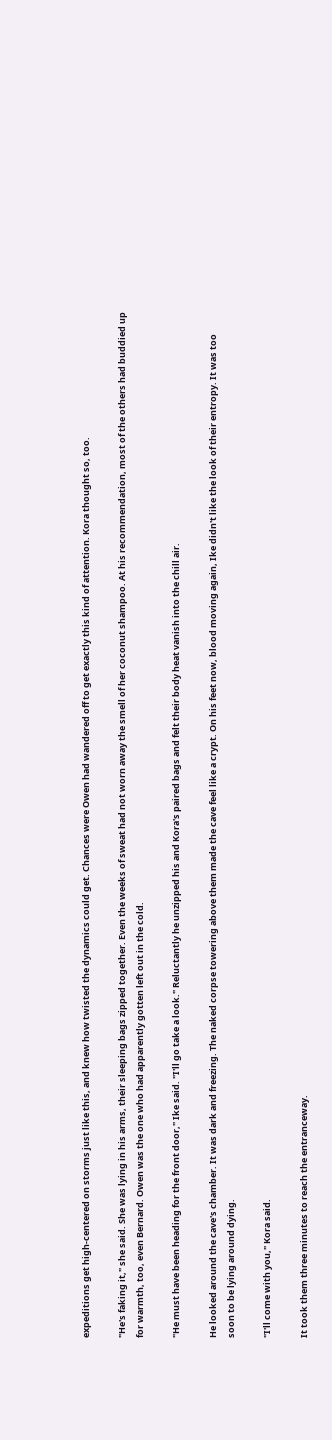expeditions get high-centered on storms just like this, and knew how twisted the dynamics could get. Chances were Owen had wandered off to get exactly this kind of attention. Kora thought so, too.

"He's faking it," she said. She was lying in his arms, their sleeping bags zipped together. Even the weeks of sweat had not worn away the smell of her coconut shampoo. At his recommendation, most of the others had buddied up for warmth, too, even Bernard. Owen was the one who had apparently gotten left out in the cold.

"He must have been heading for the front door," Ike said. "I'll go take a look." Reluctantly he unzipped his and Kora's paired bags and felt their body heat vanish into the chill air.

He looked around the cave's chamber. It was dark and freezing. The naked corpse towering above them made the cave feel like a crypt. On his feet now, blood moving again, Ike didn't like the look of their entropy. It was too soon to be lying around dying.

"I'll come with you," Kora said.

It took them three minutes to reach the entranceway.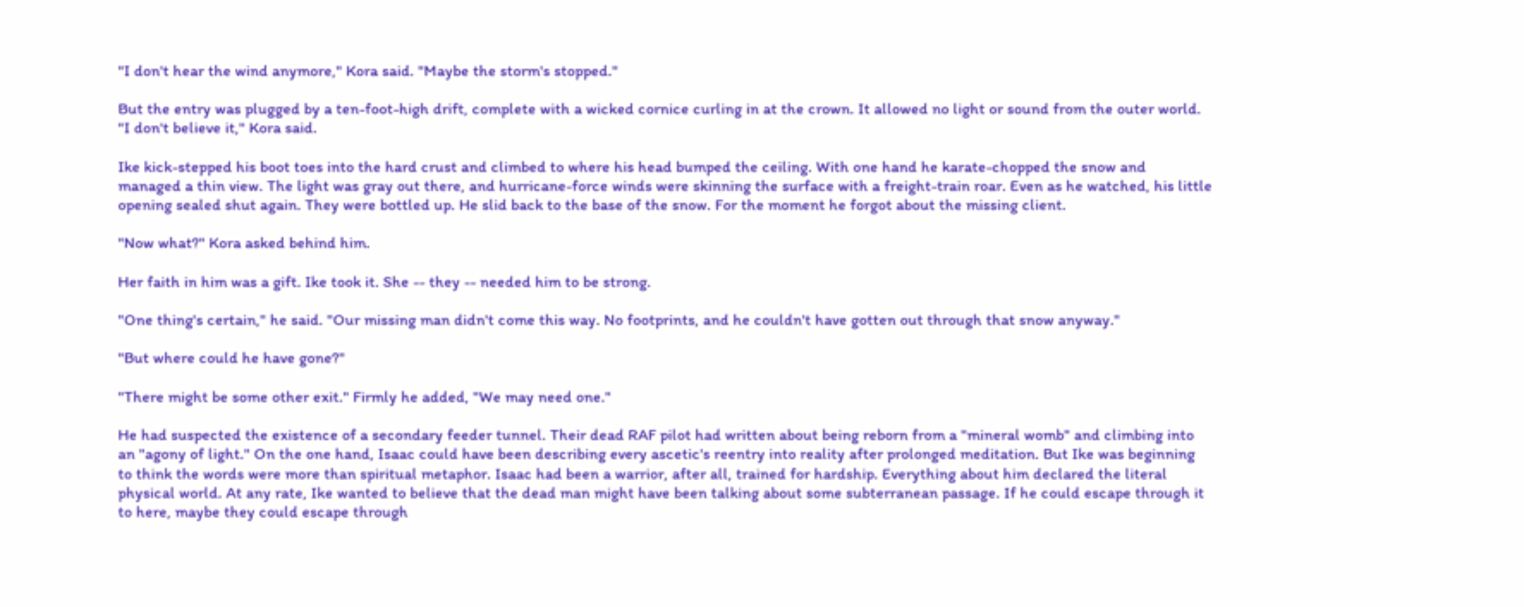"I don't hear the wind anymore," Kora said. "Maybe the storm's stopped."

But the entry was plugged by a ten-foot-high drift, complete with a wicked cornice curling in at the crown. It allowed no light or sound from the outer world. "I don't believe it," Kora said.

Ike kick-stepped his boot toes into the hard crust and climbed to where his head bumped the ceiling. With one hand he karate-chopped the snow and managed a thin view. The light was gray out there, and hurricane-force winds were skinning the surface with a freight-train roar. Even as he watched, his little opening sealed shut again. They were bottled up. He slid back to the base of the snow. For the moment he forgot about the missing client.

"Now what?" Kora asked behind him.

Her faith in him was a gift. Ike took it. She -- they -- needed him to be strong.

"One thing's certain," he said. "Our missing man didn't come this way. No footprints, and he couldn't have gotten out through that snow anyway."

"But where could he have gone?"

"There might be some other exit." Firmly he added, "We may need one."

He had suspected the existence of a secondary feeder tunnel. Their dead RAF pilot had written about being reborn from a "mineral womb" and climbing into an "agony of light." On the one hand, Isaac could have been describing every ascetic's reentry into reality after prolonged meditation. But Ike was beginning to think the words were more than spiritual metaphor. Isaac had been a warrior, after all, trained for hardship. Everything about him declared the literal physical world. At any rate, Ike wanted to believe that the dead man might have been talking about some subterranean passage. If he could escape through it to here, maybe they could escape through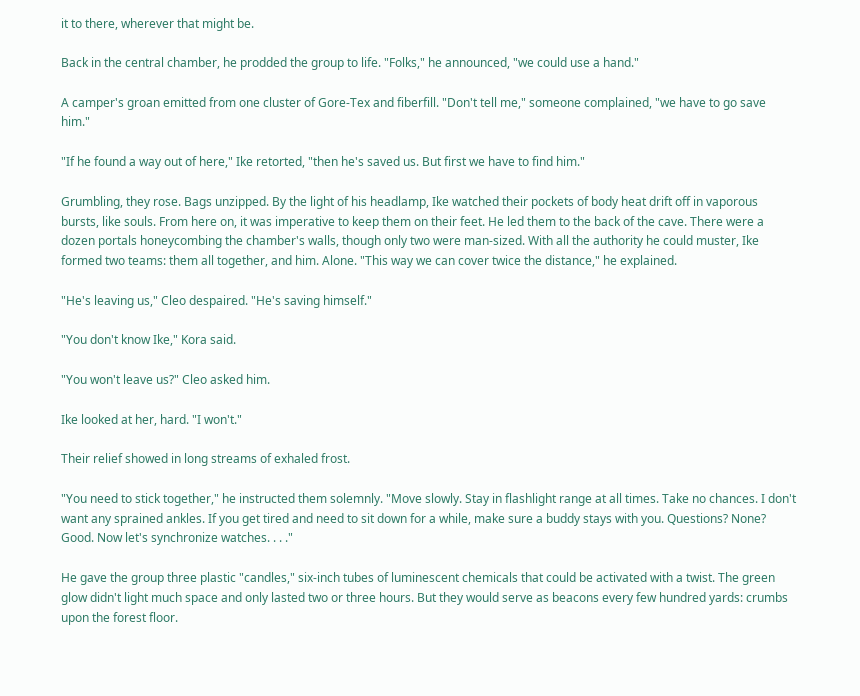it to there, wherever that might be.

Back in the central chamber, he prodded the group to life. "Folks," he announced, "we could use a hand."

A camper's groan emitted from one cluster of Gore-Tex and fiberfill. "Don't tell me," someone complained, "we have to go save him."

"If he found a way out of here," Ike retorted, "then he's saved us. But first we have to find him."

Grumbling, they rose. Bags unzipped. By the light of his headlamp, Ike watched their pockets of body heat drift off in vaporous bursts, like souls. From here on, it was imperative to keep them on their feet. He led them to the back of the cave. There were a dozen portals honeycombing the chamber's walls, though only two were man-sized. With all the authority he could muster, Ike formed two teams: them all together, and him. Alone. "This way we can cover twice the distance," he explained.

"He's leaving us," Cleo despaired. "He's saving himself."

"You don't know Ike," Kora said.

"You won't leave us?" Cleo asked him.

Ike looked at her, hard. "I won't."

Their relief showed in long streams of exhaled frost.

"You need to stick together," he instructed them solemnly. "Move slowly. Stay in flashlight range at all times. Take no chances. I don't want any sprained ankles. If you get tired and need to sit down for a while, make sure a buddy stays with you. Questions? None? Good. Now let's synchronize watches. . . ."

He gave the group three plastic "candles," six-inch tubes of luminescent chemicals that could be activated with a twist. The green glow didn't light much space and only lasted two or three hours. But they would serve as beacons every few hundred yards: crumbs upon the forest floor.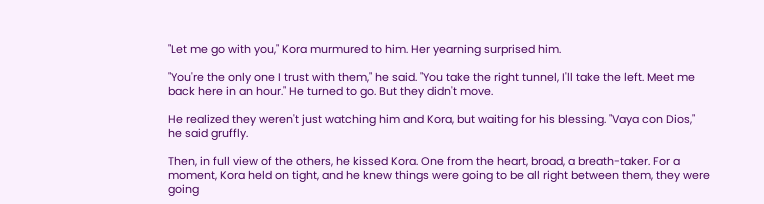"Let me go with you," Kora murmured to him. Her yearning surprised him.

"You're the only one I trust with them," he said. "You take the right tunnel, I'll take the left. Meet me back here in an hour." He turned to go. But they didn't move.

He realized they weren't just watching him and Kora, but waiting for his blessing. "Vaya con Dios," he said gruffly.

Then, in full view of the others, he kissed Kora. One from the heart, broad, a breath-taker. For a moment, Kora held on tight, and he knew things were going to be all right between them, they were going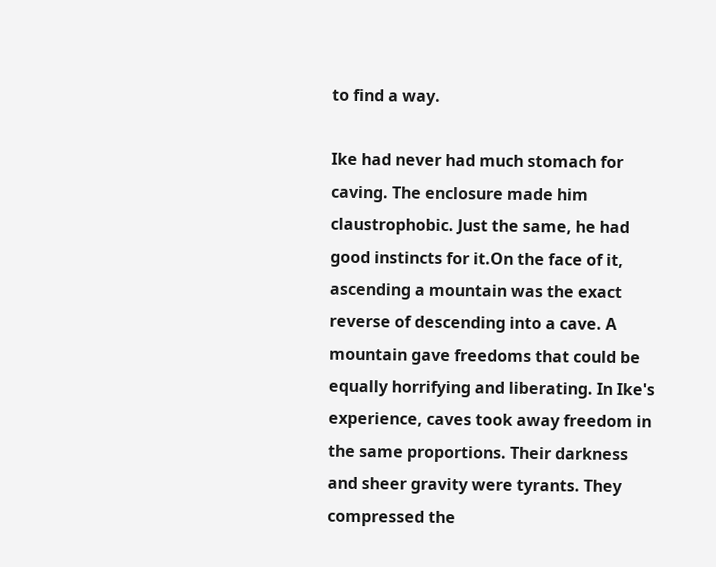to find a way.

Ike had never had much stomach for caving. The enclosure made him claustrophobic. Just the same, he had good instincts for it.On the face of it, ascending a mountain was the exact reverse of descending into a cave. A mountain gave freedoms that could be equally horrifying and liberating. In Ike's experience, caves took away freedom in the same proportions. Their darkness and sheer gravity were tyrants. They compressed the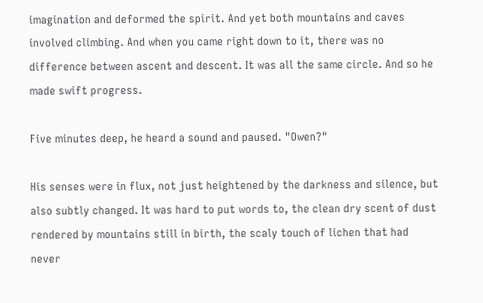imagination and deformed the spirit. And yet both mountains and caves involved climbing. And when you came right down to it, there was no difference between ascent and descent. It was all the same circle. And so he made swift progress.

Five minutes deep, he heard a sound and paused. "Owen?"

His senses were in flux, not just heightened by the darkness and silence, but also subtly changed. It was hard to put words to, the clean dry scent of dust rendered by mountains still in birth, the scaly touch of lichen that had never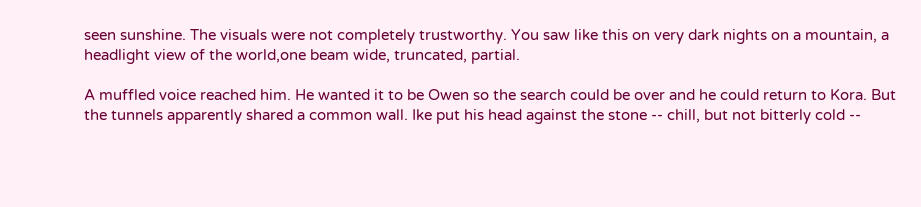seen sunshine. The visuals were not completely trustworthy. You saw like this on very dark nights on a mountain, a headlight view of the world,one beam wide, truncated, partial.

A muffled voice reached him. He wanted it to be Owen so the search could be over and he could return to Kora. But the tunnels apparently shared a common wall. Ike put his head against the stone -- chill, but not bitterly cold --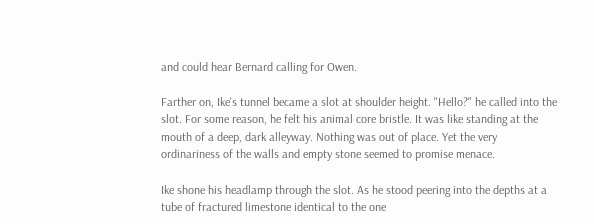and could hear Bernard calling for Owen.

Farther on, Ike's tunnel became a slot at shoulder height. "Hello?" he called into the slot. For some reason, he felt his animal core bristle. It was like standing at the mouth of a deep, dark alleyway. Nothing was out of place. Yet the very ordinariness of the walls and empty stone seemed to promise menace.

Ike shone his headlamp through the slot. As he stood peering into the depths at a tube of fractured limestone identical to the one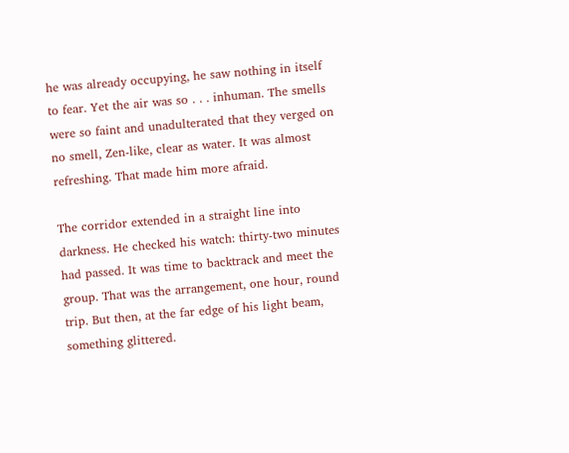he was already occupying, he saw nothing in itself to fear. Yet the air was so . . . inhuman. The smells were so faint and unadulterated that they verged on no smell, Zen-like, clear as water. It was almost refreshing. That made him more afraid.

The corridor extended in a straight line into darkness. He checked his watch: thirty-two minutes had passed. It was time to backtrack and meet the group. That was the arrangement, one hour, round trip. But then, at the far edge of his light beam, something glittered.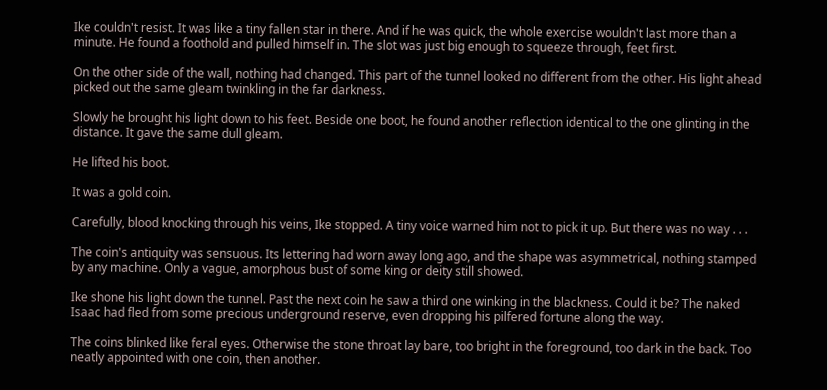Ike couldn't resist. It was like a tiny fallen star in there. And if he was quick, the whole exercise wouldn't last more than a minute. He found a foothold and pulled himself in. The slot was just big enough to squeeze through, feet first.

On the other side of the wall, nothing had changed. This part of the tunnel looked no different from the other. His light ahead picked out the same gleam twinkling in the far darkness.

Slowly he brought his light down to his feet. Beside one boot, he found another reflection identical to the one glinting in the distance. It gave the same dull gleam.

He lifted his boot.

It was a gold coin.

Carefully, blood knocking through his veins, Ike stopped. A tiny voice warned him not to pick it up. But there was no way . . .

The coin's antiquity was sensuous. Its lettering had worn away long ago, and the shape was asymmetrical, nothing stamped by any machine. Only a vague, amorphous bust of some king or deity still showed.

Ike shone his light down the tunnel. Past the next coin he saw a third one winking in the blackness. Could it be? The naked Isaac had fled from some precious underground reserve, even dropping his pilfered fortune along the way.

The coins blinked like feral eyes. Otherwise the stone throat lay bare, too bright in the foreground, too dark in the back. Too neatly appointed with one coin, then another.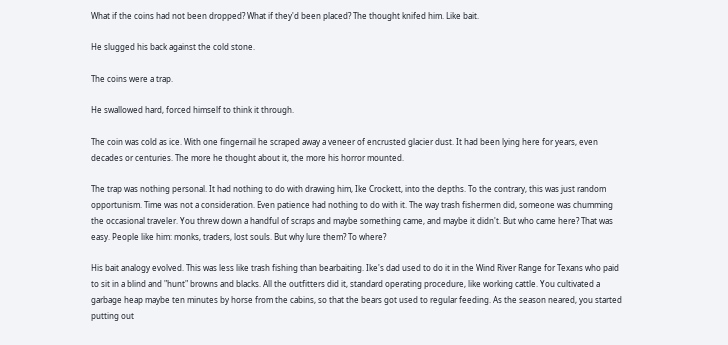What if the coins had not been dropped? What if they'd been placed? The thought knifed him. Like bait.

He slugged his back against the cold stone.

The coins were a trap.

He swallowed hard, forced himself to think it through.

The coin was cold as ice. With one fingernail he scraped away a veneer of encrusted glacier dust. It had been lying here for years, even decades or centuries. The more he thought about it, the more his horror mounted.

The trap was nothing personal. It had nothing to do with drawing him, Ike Crockett, into the depths. To the contrary, this was just random opportunism. Time was not a consideration. Even patience had nothing to do with it. The way trash fishermen did, someone was chumming the occasional traveler. You threw down a handful of scraps and maybe something came, and maybe it didn't. But who came here? That was easy. People like him: monks, traders, lost souls. But why lure them? To where?

His bait analogy evolved. This was less like trash fishing than bearbaiting. Ike's dad used to do it in the Wind River Range for Texans who paid to sit in a blind and "hunt" browns and blacks. All the outfitters did it, standard operating procedure, like working cattle. You cultivated a garbage heap maybe ten minutes by horse from the cabins, so that the bears got used to regular feeding. As the season neared, you started putting out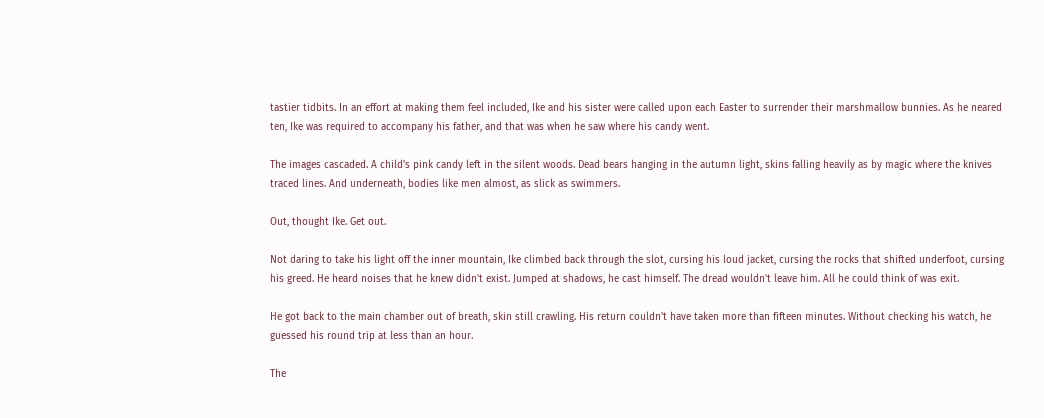tastier tidbits. In an effort at making them feel included, Ike and his sister were called upon each Easter to surrender their marshmallow bunnies. As he neared ten, Ike was required to accompany his father, and that was when he saw where his candy went.

The images cascaded. A child's pink candy left in the silent woods. Dead bears hanging in the autumn light, skins falling heavily as by magic where the knives traced lines. And underneath, bodies like men almost, as slick as swimmers.

Out, thought Ike. Get out.

Not daring to take his light off the inner mountain, Ike climbed back through the slot, cursing his loud jacket, cursing the rocks that shifted underfoot, cursing his greed. He heard noises that he knew didn't exist. Jumped at shadows, he cast himself. The dread wouldn't leave him. All he could think of was exit.

He got back to the main chamber out of breath, skin still crawling. His return couldn't have taken more than fifteen minutes. Without checking his watch, he guessed his round trip at less than an hour.

The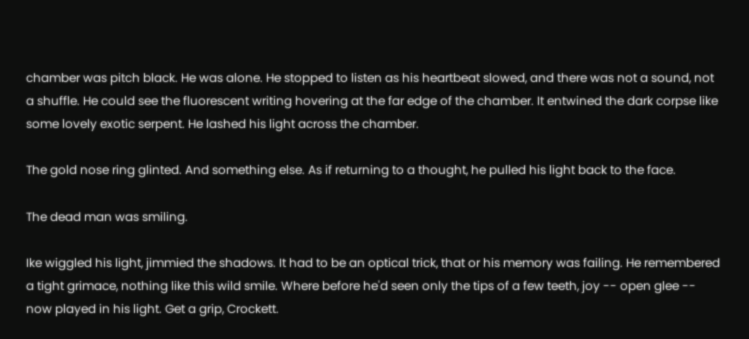chamber was pitch black. He was alone. He stopped to listen as his heartbeat slowed, and there was not a sound, not a shuffle. He could see the fluorescent writing hovering at the far edge of the chamber. It entwined the dark corpse like some lovely exotic serpent. He lashed his light across the chamber.

The gold nose ring glinted. And something else. As if returning to a thought, he pulled his light back to the face.

The dead man was smiling.

Ike wiggled his light, jimmied the shadows. It had to be an optical trick, that or his memory was failing. He remembered a tight grimace, nothing like this wild smile. Where before he'd seen only the tips of a few teeth, joy -- open glee -- now played in his light. Get a grip, Crockett.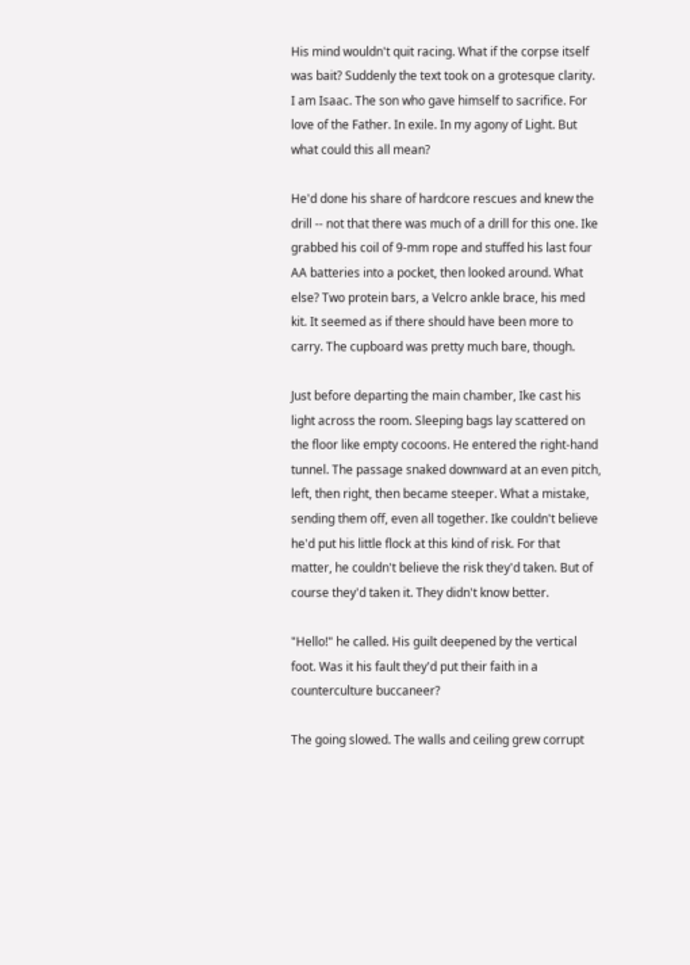His mind wouldn't quit racing. What if the corpse itself was bait? Suddenly the text took on a grotesque clarity. I am Isaac. The son who gave himself to sacrifice. For love of the Father. In exile. In my agony of Light. But what could this all mean?

He'd done his share of hardcore rescues and knew the drill -- not that there was much of a drill for this one. Ike grabbed his coil of 9-mm rope and stuffed his last four AA batteries into a pocket, then looked around. What else? Two protein bars, a Velcro ankle brace, his med kit. It seemed as if there should have been more to carry. The cupboard was pretty much bare, though.

Just before departing the main chamber, Ike cast his light across the room. Sleeping bags lay scattered on the floor like empty cocoons. He entered the right-hand tunnel. The passage snaked downward at an even pitch, left, then right, then became steeper. What a mistake, sending them off, even all together. Ike couldn't believe he'd put his little flock at this kind of risk. For that matter, he couldn't believe the risk they'd taken. But of course they'd taken it. They didn't know better.

"Hello!" he called. His guilt deepened by the vertical foot. Was it his fault they'd put their faith in a counterculture buccaneer?

The going slowed. The walls and ceiling grew corrupt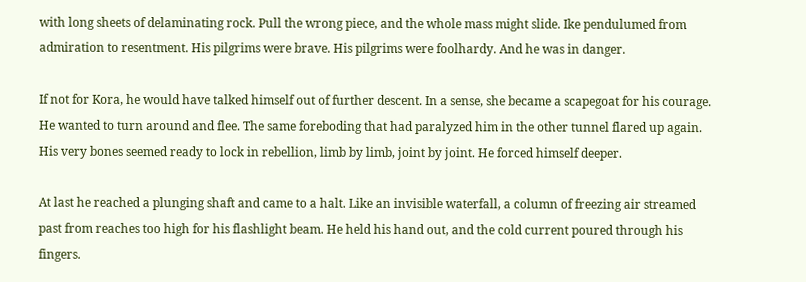with long sheets of delaminating rock. Pull the wrong piece, and the whole mass might slide. Ike pendulumed from admiration to resentment. His pilgrims were brave. His pilgrims were foolhardy. And he was in danger.

If not for Kora, he would have talked himself out of further descent. In a sense, she became a scapegoat for his courage. He wanted to turn around and flee. The same foreboding that had paralyzed him in the other tunnel flared up again. His very bones seemed ready to lock in rebellion, limb by limb, joint by joint. He forced himself deeper.

At last he reached a plunging shaft and came to a halt. Like an invisible waterfall, a column of freezing air streamed past from reaches too high for his flashlight beam. He held his hand out, and the cold current poured through his fingers.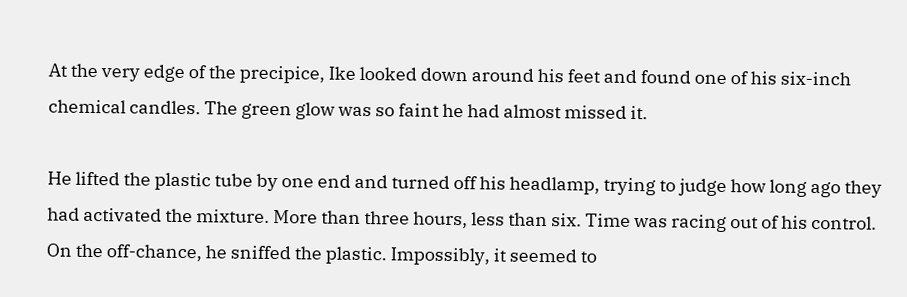At the very edge of the precipice, Ike looked down around his feet and found one of his six-inch chemical candles. The green glow was so faint he had almost missed it.

He lifted the plastic tube by one end and turned off his headlamp, trying to judge how long ago they had activated the mixture. More than three hours, less than six. Time was racing out of his control. On the off-chance, he sniffed the plastic. Impossibly, it seemed to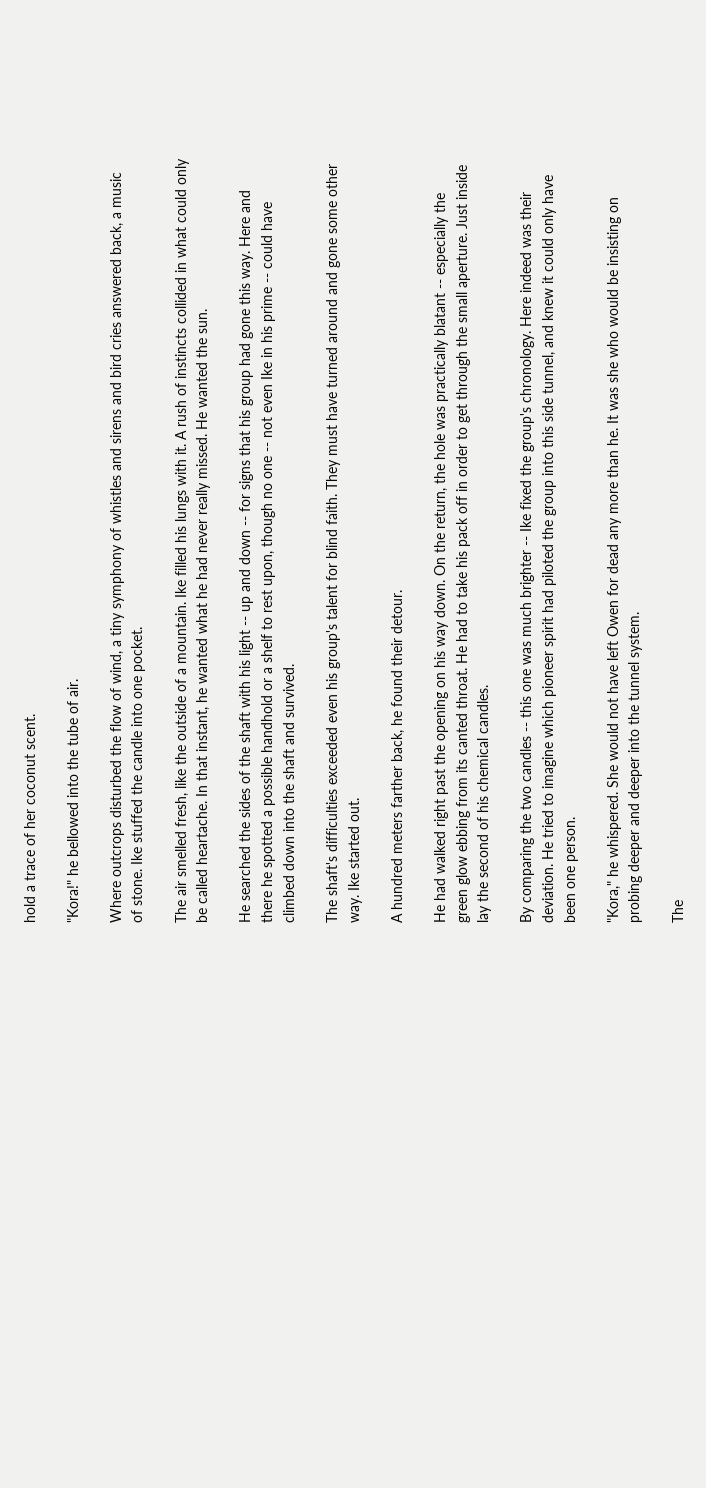hold a trace of her coconut scent.

"Kora!" he bellowed into the tube of air.

Where outcrops disturbed the flow of wind, a tiny symphony of whistles and sirens and bird cries answered back, a music of stone. Ike stuffed the candle into one pocket.

The air smelled fresh, like the outside of a mountain. Ike filled his lungs with it. A rush of instincts collided in what could only be called heartache. In that instant, he wanted what he had never really missed. He wanted the sun.

He searched the sides of the shaft with his light -- up and down -- for signs that his group had gone this way. Here and there he spotted a possible handhold or a shelf to rest upon, though no one -- not even Ike in his prime -- could have climbed down into the shaft and survived.

The shaft's difficulties exceeded even his group's talent for blind faith. They must have turned around and gone some other way. Ike started out.

A hundred meters farther back, he found their detour.

He had walked right past the opening on his way down. On the return, the hole was practically blatant -- especially the green glow ebbing from its canted throat. He had to take his pack off in order to get through the small aperture. Just inside lay the second of his chemical candles.

By comparing the two candles -- this one was much brighter -- Ike fixed the group's chronology. Here indeed was their deviation. He tried to imagine which pioneer spirit had piloted the group into this side tunnel, and knew it could only have been one person.

"Kora," he whispered. She would not have left Owen for dead any more than he. It was she who would be insisting on probing deeper and deeper into the tunnel system.

The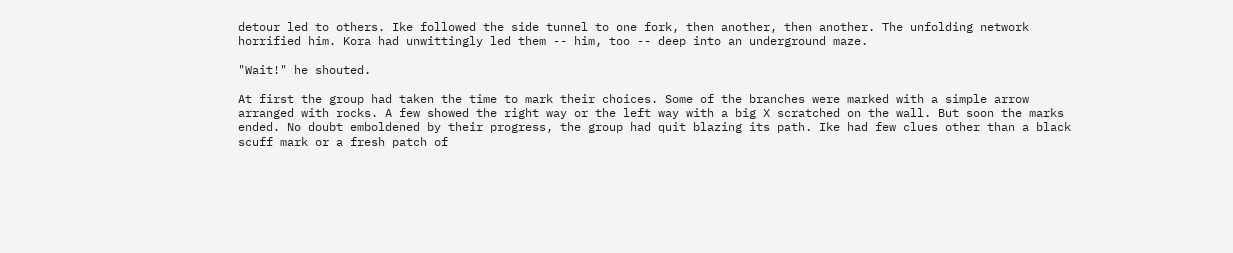detour led to others. Ike followed the side tunnel to one fork, then another, then another. The unfolding network horrified him. Kora had unwittingly led them -- him, too -- deep into an underground maze.

"Wait!" he shouted.

At first the group had taken the time to mark their choices. Some of the branches were marked with a simple arrow arranged with rocks. A few showed the right way or the left way with a big X scratched on the wall. But soon the marks ended. No doubt emboldened by their progress, the group had quit blazing its path. Ike had few clues other than a black scuff mark or a fresh patch of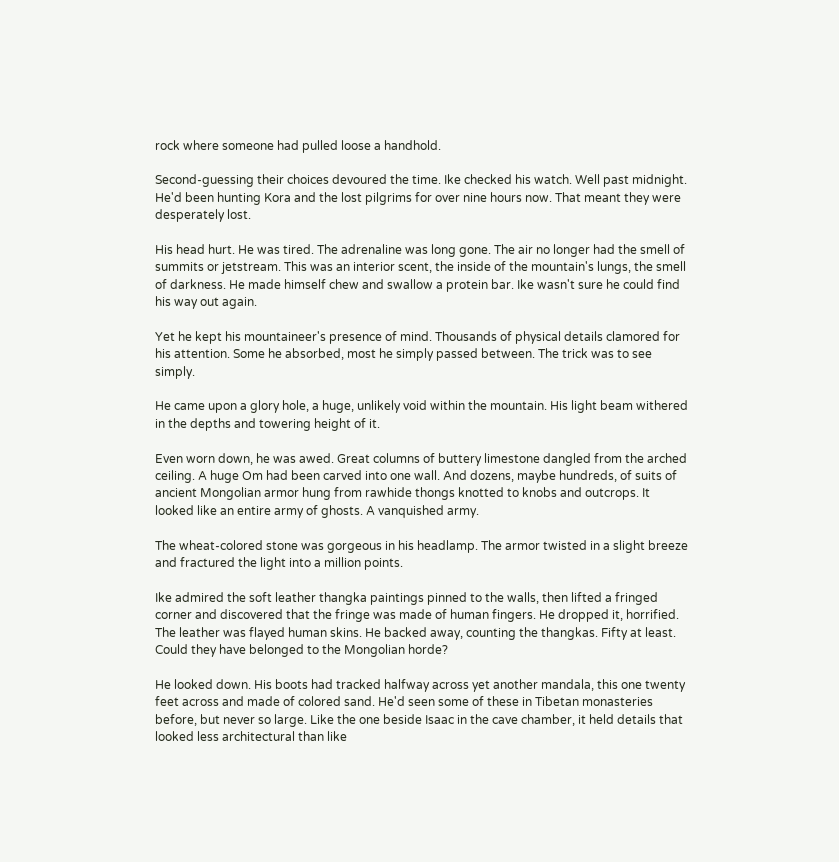rock where someone had pulled loose a handhold.

Second-guessing their choices devoured the time. Ike checked his watch. Well past midnight. He'd been hunting Kora and the lost pilgrims for over nine hours now. That meant they were desperately lost.

His head hurt. He was tired. The adrenaline was long gone. The air no longer had the smell of summits or jetstream. This was an interior scent, the inside of the mountain's lungs, the smell of darkness. He made himself chew and swallow a protein bar. Ike wasn't sure he could find his way out again.

Yet he kept his mountaineer's presence of mind. Thousands of physical details clamored for his attention. Some he absorbed, most he simply passed between. The trick was to see simply.

He came upon a glory hole, a huge, unlikely void within the mountain. His light beam withered in the depths and towering height of it.

Even worn down, he was awed. Great columns of buttery limestone dangled from the arched ceiling. A huge Om had been carved into one wall. And dozens, maybe hundreds, of suits of ancient Mongolian armor hung from rawhide thongs knotted to knobs and outcrops. It looked like an entire army of ghosts. A vanquished army.

The wheat-colored stone was gorgeous in his headlamp. The armor twisted in a slight breeze and fractured the light into a million points.

Ike admired the soft leather thangka paintings pinned to the walls, then lifted a fringed corner and discovered that the fringe was made of human fingers. He dropped it, horrified. The leather was flayed human skins. He backed away, counting the thangkas. Fifty at least. Could they have belonged to the Mongolian horde?

He looked down. His boots had tracked halfway across yet another mandala, this one twenty feet across and made of colored sand. He'd seen some of these in Tibetan monasteries before, but never so large. Like the one beside Isaac in the cave chamber, it held details that looked less architectural than like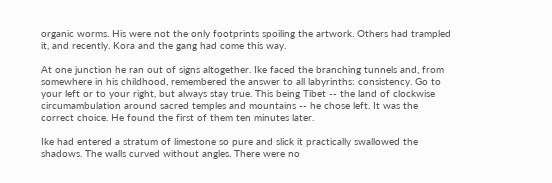organic worms. His were not the only footprints spoiling the artwork. Others had trampled it, and recently. Kora and the gang had come this way.

At one junction he ran out of signs altogether. Ike faced the branching tunnels and, from somewhere in his childhood, remembered the answer to all labyrinths: consistency. Go to your left or to your right, but always stay true. This being Tibet -- the land of clockwise circumambulation around sacred temples and mountains -- he chose left. It was the correct choice. He found the first of them ten minutes later.

Ike had entered a stratum of limestone so pure and slick it practically swallowed the shadows. The walls curved without angles. There were no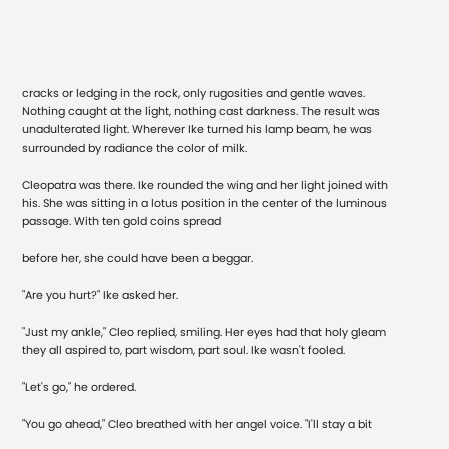cracks or ledging in the rock, only rugosities and gentle waves. Nothing caught at the light, nothing cast darkness. The result was unadulterated light. Wherever Ike turned his lamp beam, he was surrounded by radiance the color of milk.

Cleopatra was there. Ike rounded the wing and her light joined with his. She was sitting in a lotus position in the center of the luminous passage. With ten gold coins spread

before her, she could have been a beggar.

"Are you hurt?" Ike asked her.

"Just my ankle," Cleo replied, smiling. Her eyes had that holy gleam they all aspired to, part wisdom, part soul. Ike wasn't fooled.

"Let's go," he ordered.

"You go ahead," Cleo breathed with her angel voice. "I'll stay a bit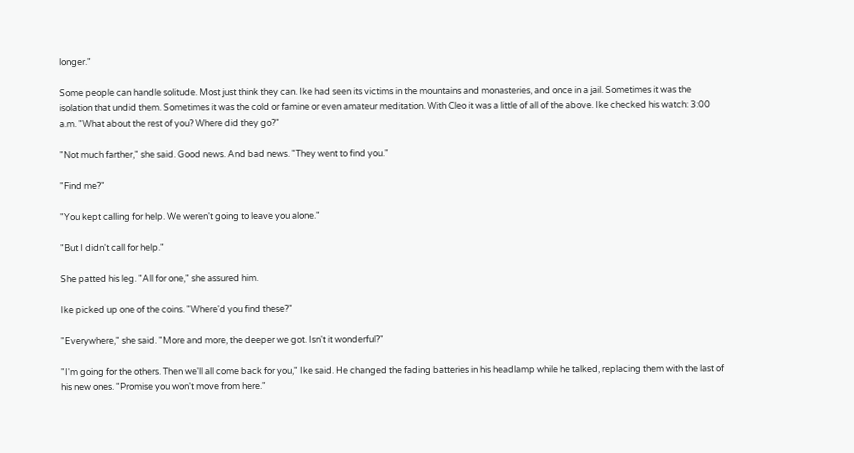longer."

Some people can handle solitude. Most just think they can. Ike had seen its victims in the mountains and monasteries, and once in a jail. Sometimes it was the isolation that undid them. Sometimes it was the cold or famine or even amateur meditation. With Cleo it was a little of all of the above. Ike checked his watch: 3:00 a.m. "What about the rest of you? Where did they go?"

"Not much farther," she said. Good news. And bad news. "They went to find you."

"Find me?"

"You kept calling for help. We weren't going to leave you alone."

"But I didn't call for help."

She patted his leg. "All for one," she assured him.

Ike picked up one of the coins. "Where'd you find these?"

"Everywhere," she said. "More and more, the deeper we got. Isn't it wonderful?"

"I'm going for the others. Then we'll all come back for you," Ike said. He changed the fading batteries in his headlamp while he talked, replacing them with the last of his new ones. "Promise you won't move from here."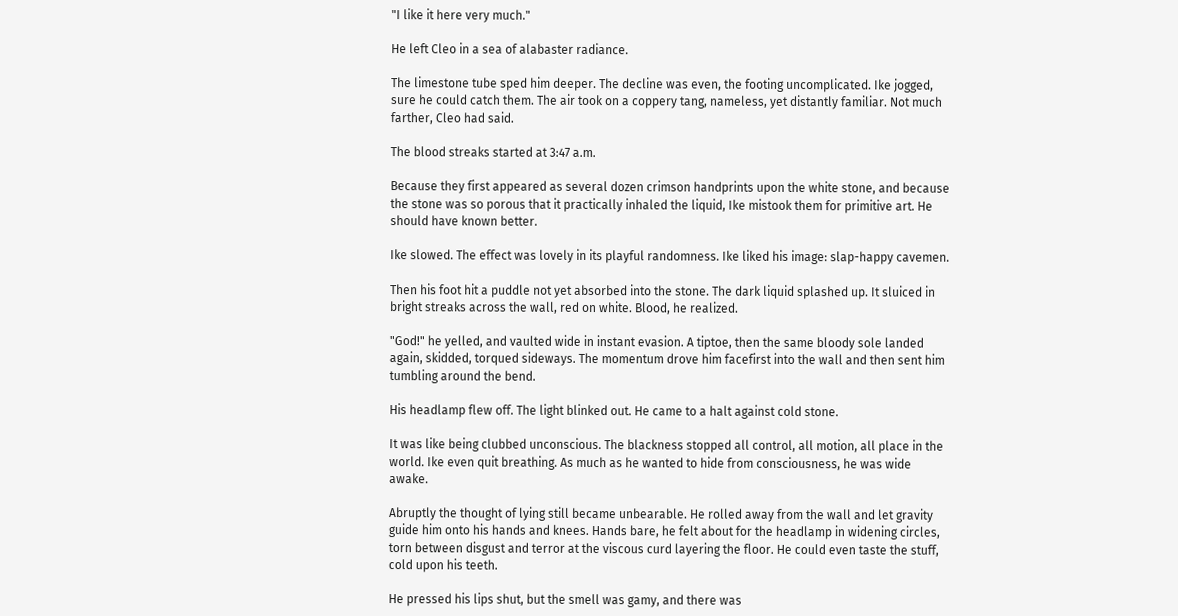"I like it here very much."

He left Cleo in a sea of alabaster radiance.

The limestone tube sped him deeper. The decline was even, the footing uncomplicated. Ike jogged, sure he could catch them. The air took on a coppery tang, nameless, yet distantly familiar. Not much farther, Cleo had said.

The blood streaks started at 3:47 a.m.

Because they first appeared as several dozen crimson handprints upon the white stone, and because the stone was so porous that it practically inhaled the liquid, Ike mistook them for primitive art. He should have known better.

Ike slowed. The effect was lovely in its playful randomness. Ike liked his image: slap-happy cavemen.

Then his foot hit a puddle not yet absorbed into the stone. The dark liquid splashed up. It sluiced in bright streaks across the wall, red on white. Blood, he realized.

"God!" he yelled, and vaulted wide in instant evasion. A tiptoe, then the same bloody sole landed again, skidded, torqued sideways. The momentum drove him facefirst into the wall and then sent him tumbling around the bend.

His headlamp flew off. The light blinked out. He came to a halt against cold stone.

It was like being clubbed unconscious. The blackness stopped all control, all motion, all place in the world. Ike even quit breathing. As much as he wanted to hide from consciousness, he was wide awake.

Abruptly the thought of lying still became unbearable. He rolled away from the wall and let gravity guide him onto his hands and knees. Hands bare, he felt about for the headlamp in widening circles, torn between disgust and terror at the viscous curd layering the floor. He could even taste the stuff, cold upon his teeth.

He pressed his lips shut, but the smell was gamy, and there was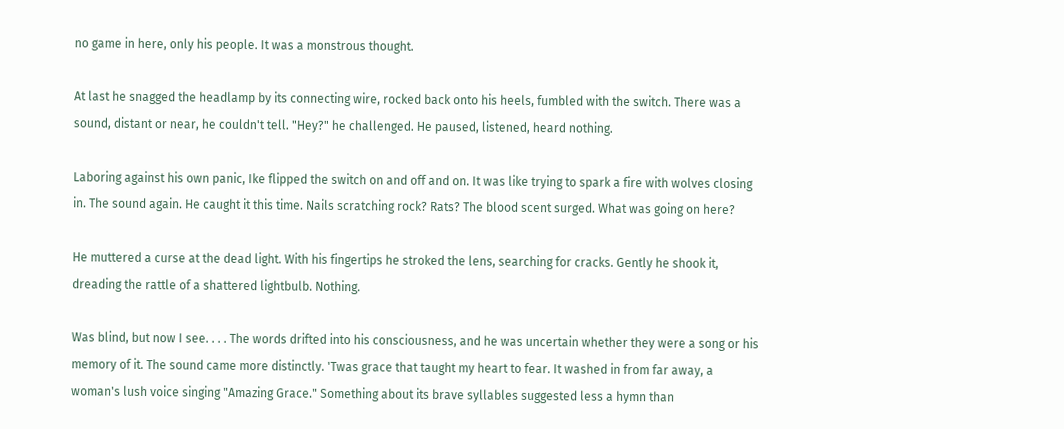no game in here, only his people. It was a monstrous thought.

At last he snagged the headlamp by its connecting wire, rocked back onto his heels, fumbled with the switch. There was a sound, distant or near, he couldn't tell. "Hey?" he challenged. He paused, listened, heard nothing.

Laboring against his own panic, Ike flipped the switch on and off and on. It was like trying to spark a fire with wolves closing in. The sound again. He caught it this time. Nails scratching rock? Rats? The blood scent surged. What was going on here?

He muttered a curse at the dead light. With his fingertips he stroked the lens, searching for cracks. Gently he shook it, dreading the rattle of a shattered lightbulb. Nothing.

Was blind, but now I see. . . . The words drifted into his consciousness, and he was uncertain whether they were a song or his memory of it. The sound came more distinctly. 'Twas grace that taught my heart to fear. It washed in from far away, a woman's lush voice singing "Amazing Grace." Something about its brave syllables suggested less a hymn than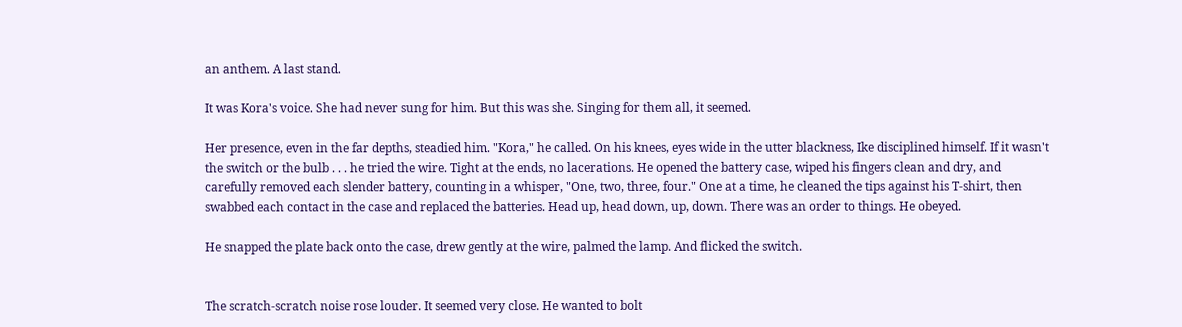an anthem. A last stand.

It was Kora's voice. She had never sung for him. But this was she. Singing for them all, it seemed.

Her presence, even in the far depths, steadied him. "Kora," he called. On his knees, eyes wide in the utter blackness, Ike disciplined himself. If it wasn't the switch or the bulb . . . he tried the wire. Tight at the ends, no lacerations. He opened the battery case, wiped his fingers clean and dry, and carefully removed each slender battery, counting in a whisper, "One, two, three, four." One at a time, he cleaned the tips against his T-shirt, then swabbed each contact in the case and replaced the batteries. Head up, head down, up, down. There was an order to things. He obeyed.

He snapped the plate back onto the case, drew gently at the wire, palmed the lamp. And flicked the switch.


The scratch-scratch noise rose louder. It seemed very close. He wanted to bolt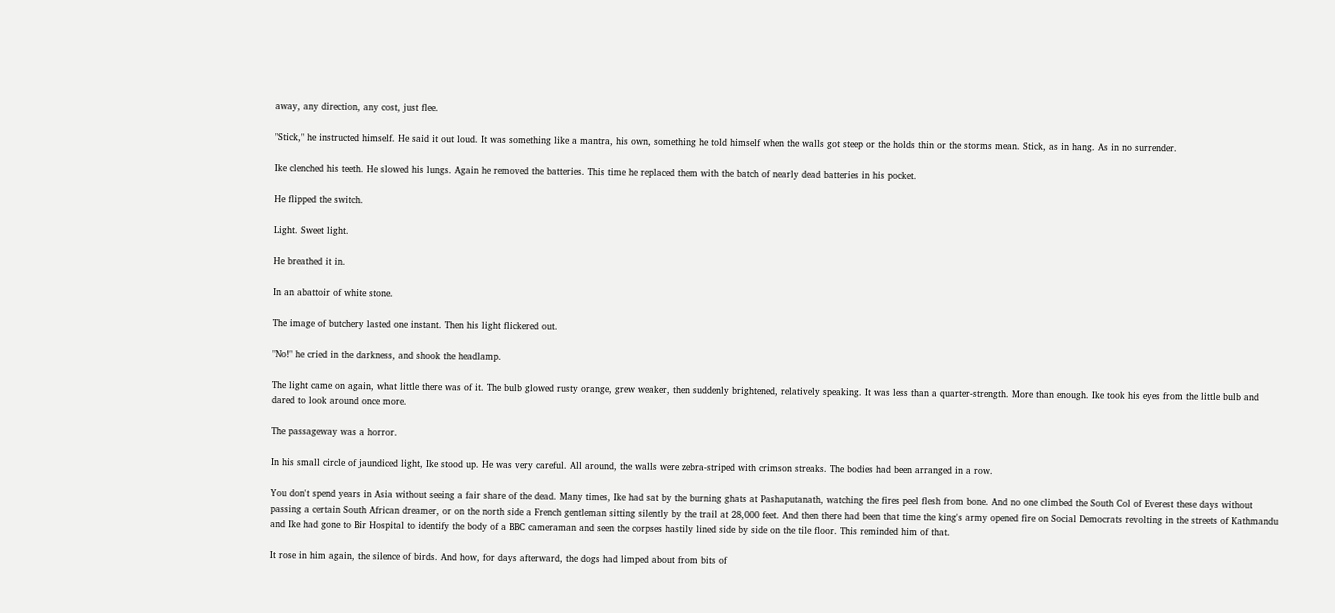away, any direction, any cost, just flee.

"Stick," he instructed himself. He said it out loud. It was something like a mantra, his own, something he told himself when the walls got steep or the holds thin or the storms mean. Stick, as in hang. As in no surrender.

Ike clenched his teeth. He slowed his lungs. Again he removed the batteries. This time he replaced them with the batch of nearly dead batteries in his pocket.

He flipped the switch.

Light. Sweet light.

He breathed it in.

In an abattoir of white stone.

The image of butchery lasted one instant. Then his light flickered out.

"No!" he cried in the darkness, and shook the headlamp.

The light came on again, what little there was of it. The bulb glowed rusty orange, grew weaker, then suddenly brightened, relatively speaking. It was less than a quarter-strength. More than enough. Ike took his eyes from the little bulb and dared to look around once more.

The passageway was a horror.

In his small circle of jaundiced light, Ike stood up. He was very careful. All around, the walls were zebra-striped with crimson streaks. The bodies had been arranged in a row.

You don't spend years in Asia without seeing a fair share of the dead. Many times, Ike had sat by the burning ghats at Pashaputanath, watching the fires peel flesh from bone. And no one climbed the South Col of Everest these days without passing a certain South African dreamer, or on the north side a French gentleman sitting silently by the trail at 28,000 feet. And then there had been that time the king's army opened fire on Social Democrats revolting in the streets of Kathmandu and Ike had gone to Bir Hospital to identify the body of a BBC cameraman and seen the corpses hastily lined side by side on the tile floor. This reminded him of that.

It rose in him again, the silence of birds. And how, for days afterward, the dogs had limped about from bits of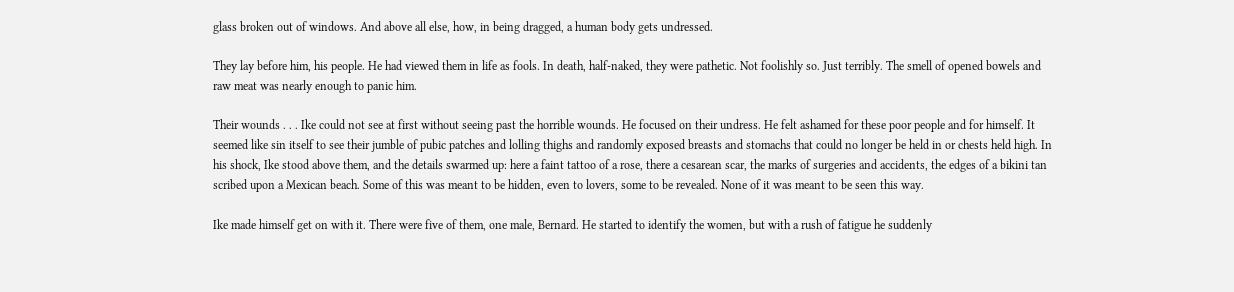glass broken out of windows. And above all else, how, in being dragged, a human body gets undressed.

They lay before him, his people. He had viewed them in life as fools. In death, half-naked, they were pathetic. Not foolishly so. Just terribly. The smell of opened bowels and raw meat was nearly enough to panic him.

Their wounds . . . Ike could not see at first without seeing past the horrible wounds. He focused on their undress. He felt ashamed for these poor people and for himself. It seemed like sin itself to see their jumble of pubic patches and lolling thighs and randomly exposed breasts and stomachs that could no longer be held in or chests held high. In his shock, Ike stood above them, and the details swarmed up: here a faint tattoo of a rose, there a cesarean scar, the marks of surgeries and accidents, the edges of a bikini tan scribed upon a Mexican beach. Some of this was meant to be hidden, even to lovers, some to be revealed. None of it was meant to be seen this way.

Ike made himself get on with it. There were five of them, one male, Bernard. He started to identify the women, but with a rush of fatigue he suddenly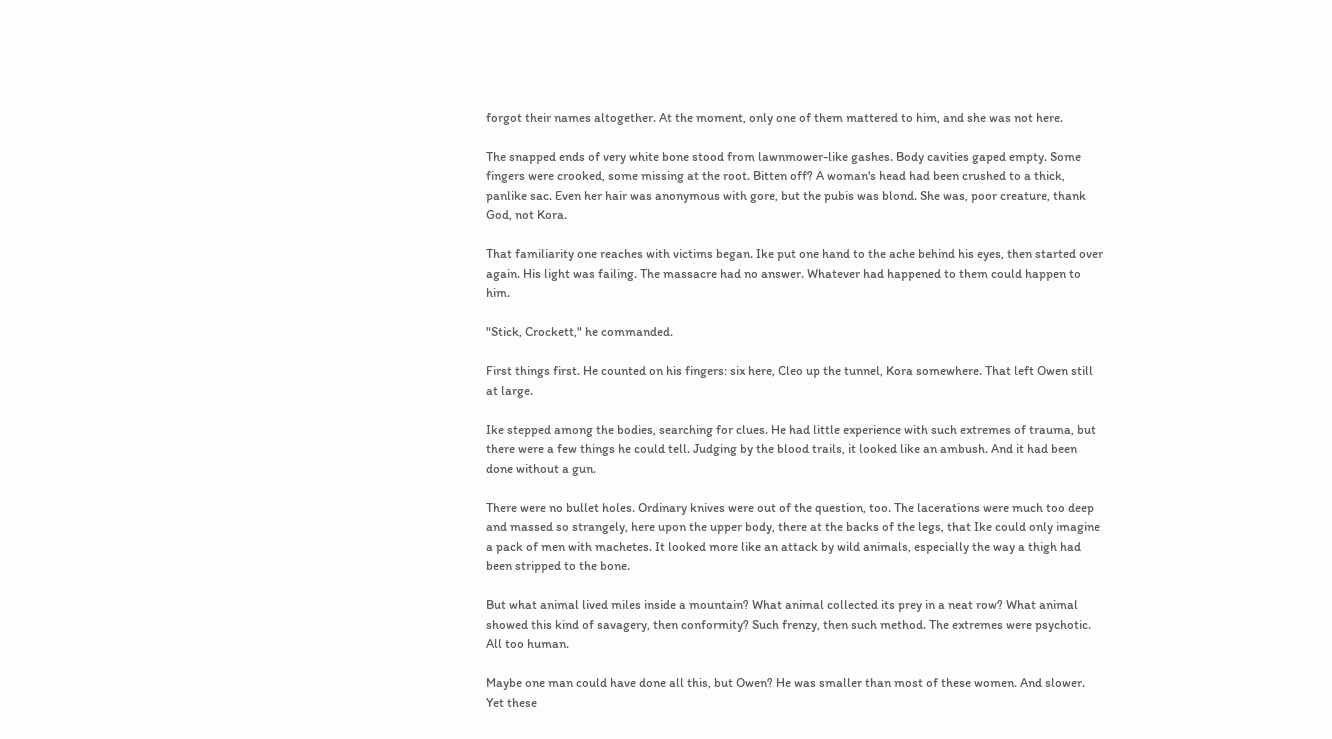forgot their names altogether. At the moment, only one of them mattered to him, and she was not here.

The snapped ends of very white bone stood from lawnmower-like gashes. Body cavities gaped empty. Some fingers were crooked, some missing at the root. Bitten off? A woman's head had been crushed to a thick, panlike sac. Even her hair was anonymous with gore, but the pubis was blond. She was, poor creature, thank God, not Kora.

That familiarity one reaches with victims began. Ike put one hand to the ache behind his eyes, then started over again. His light was failing. The massacre had no answer. Whatever had happened to them could happen to him.

"Stick, Crockett," he commanded.

First things first. He counted on his fingers: six here, Cleo up the tunnel, Kora somewhere. That left Owen still at large.

Ike stepped among the bodies, searching for clues. He had little experience with such extremes of trauma, but there were a few things he could tell. Judging by the blood trails, it looked like an ambush. And it had been done without a gun.

There were no bullet holes. Ordinary knives were out of the question, too. The lacerations were much too deep and massed so strangely, here upon the upper body, there at the backs of the legs, that Ike could only imagine a pack of men with machetes. It looked more like an attack by wild animals, especially the way a thigh had been stripped to the bone.

But what animal lived miles inside a mountain? What animal collected its prey in a neat row? What animal showed this kind of savagery, then conformity? Such frenzy, then such method. The extremes were psychotic. All too human.

Maybe one man could have done all this, but Owen? He was smaller than most of these women. And slower. Yet these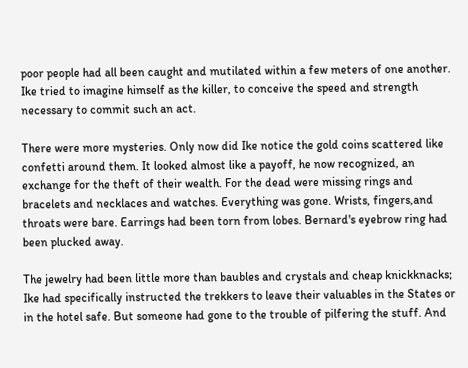poor people had all been caught and mutilated within a few meters of one another. Ike tried to imagine himself as the killer, to conceive the speed and strength necessary to commit such an act.

There were more mysteries. Only now did Ike notice the gold coins scattered like confetti around them. It looked almost like a payoff, he now recognized, an exchange for the theft of their wealth. For the dead were missing rings and bracelets and necklaces and watches. Everything was gone. Wrists, fingers,and throats were bare. Earrings had been torn from lobes. Bernard's eyebrow ring had been plucked away.

The jewelry had been little more than baubles and crystals and cheap knickknacks; Ike had specifically instructed the trekkers to leave their valuables in the States or in the hotel safe. But someone had gone to the trouble of pilfering the stuff. And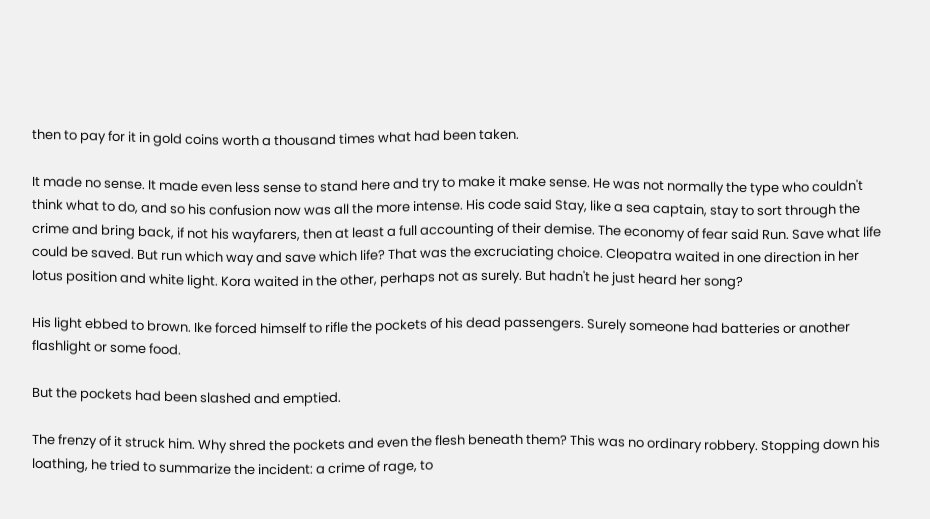then to pay for it in gold coins worth a thousand times what had been taken.

It made no sense. It made even less sense to stand here and try to make it make sense. He was not normally the type who couldn't think what to do, and so his confusion now was all the more intense. His code said Stay, like a sea captain, stay to sort through the crime and bring back, if not his wayfarers, then at least a full accounting of their demise. The economy of fear said Run. Save what life could be saved. But run which way and save which life? That was the excruciating choice. Cleopatra waited in one direction in her lotus position and white light. Kora waited in the other, perhaps not as surely. But hadn't he just heard her song?

His light ebbed to brown. Ike forced himself to rifle the pockets of his dead passengers. Surely someone had batteries or another flashlight or some food.

But the pockets had been slashed and emptied.

The frenzy of it struck him. Why shred the pockets and even the flesh beneath them? This was no ordinary robbery. Stopping down his loathing, he tried to summarize the incident: a crime of rage, to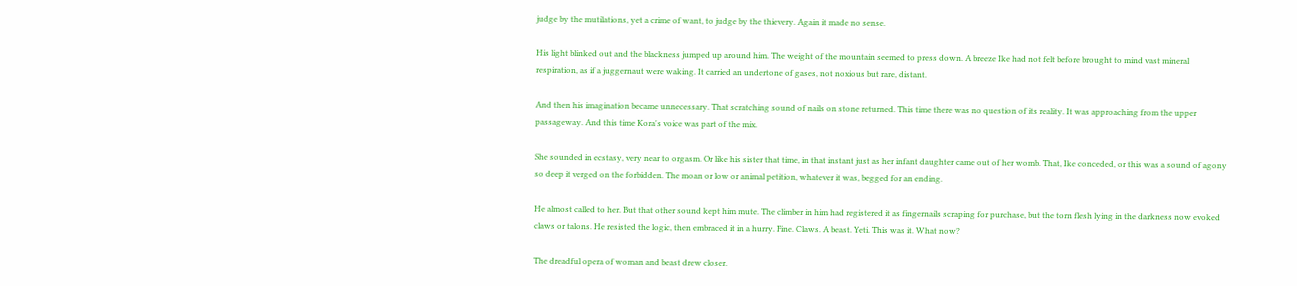judge by the mutilations, yet a crime of want, to judge by the thievery. Again it made no sense.

His light blinked out and the blackness jumped up around him. The weight of the mountain seemed to press down. A breeze Ike had not felt before brought to mind vast mineral respiration, as if a juggernaut were waking. It carried an undertone of gases, not noxious but rare, distant.

And then his imagination became unnecessary. That scratching sound of nails on stone returned. This time there was no question of its reality. It was approaching from the upper passageway. And this time Kora's voice was part of the mix.

She sounded in ecstasy, very near to orgasm. Or like his sister that time, in that instant just as her infant daughter came out of her womb. That, Ike conceded, or this was a sound of agony so deep it verged on the forbidden. The moan or low or animal petition, whatever it was, begged for an ending.

He almost called to her. But that other sound kept him mute. The climber in him had registered it as fingernails scraping for purchase, but the torn flesh lying in the darkness now evoked claws or talons. He resisted the logic, then embraced it in a hurry. Fine. Claws. A beast. Yeti. This was it. What now?

The dreadful opera of woman and beast drew closer.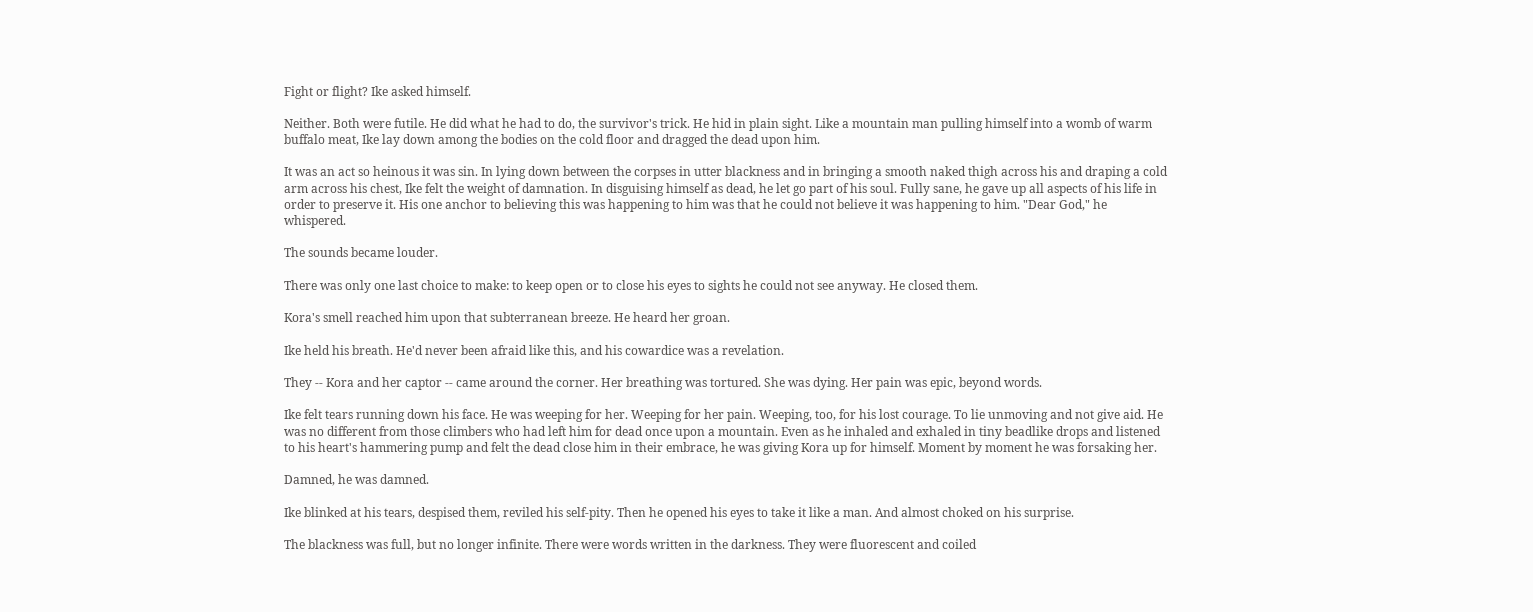Fight or flight? Ike asked himself.

Neither. Both were futile. He did what he had to do, the survivor's trick. He hid in plain sight. Like a mountain man pulling himself into a womb of warm buffalo meat, Ike lay down among the bodies on the cold floor and dragged the dead upon him.

It was an act so heinous it was sin. In lying down between the corpses in utter blackness and in bringing a smooth naked thigh across his and draping a cold arm across his chest, Ike felt the weight of damnation. In disguising himself as dead, he let go part of his soul. Fully sane, he gave up all aspects of his life in order to preserve it. His one anchor to believing this was happening to him was that he could not believe it was happening to him. "Dear God," he whispered.

The sounds became louder.

There was only one last choice to make: to keep open or to close his eyes to sights he could not see anyway. He closed them.

Kora's smell reached him upon that subterranean breeze. He heard her groan.

Ike held his breath. He'd never been afraid like this, and his cowardice was a revelation.

They -- Kora and her captor -- came around the corner. Her breathing was tortured. She was dying. Her pain was epic, beyond words.

Ike felt tears running down his face. He was weeping for her. Weeping for her pain. Weeping, too, for his lost courage. To lie unmoving and not give aid. He was no different from those climbers who had left him for dead once upon a mountain. Even as he inhaled and exhaled in tiny beadlike drops and listened to his heart's hammering pump and felt the dead close him in their embrace, he was giving Kora up for himself. Moment by moment he was forsaking her.

Damned, he was damned.

Ike blinked at his tears, despised them, reviled his self-pity. Then he opened his eyes to take it like a man. And almost choked on his surprise.

The blackness was full, but no longer infinite. There were words written in the darkness. They were fluorescent and coiled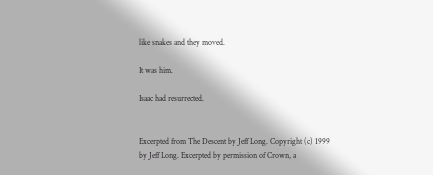like snakes and they moved.

It was him.

Isaac had resurrected.


Excerpted from The Descent by Jeff Long. Copyright (c) 1999 by Jeff Long. Excerpted by permission of Crown, a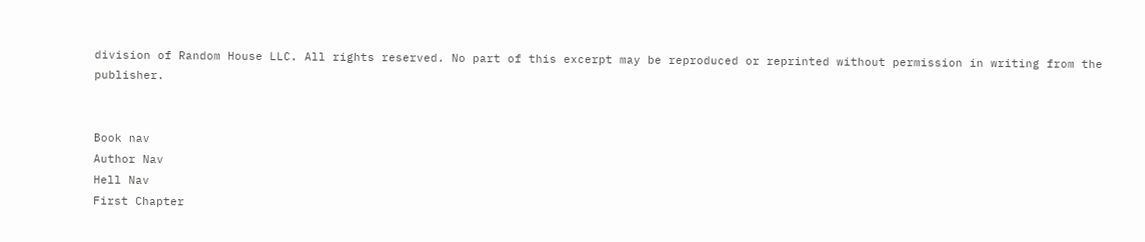division of Random House LLC. All rights reserved. No part of this excerpt may be reproduced or reprinted without permission in writing from the publisher.


Book nav
Author Nav
Hell Nav
First Chapter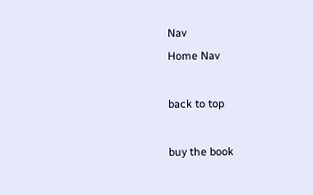Nav
Home Nav

back to top

buy the book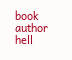book     author     hell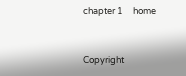chapter 1     home


Copyright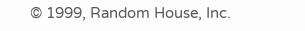© 1999, Random House, Inc.